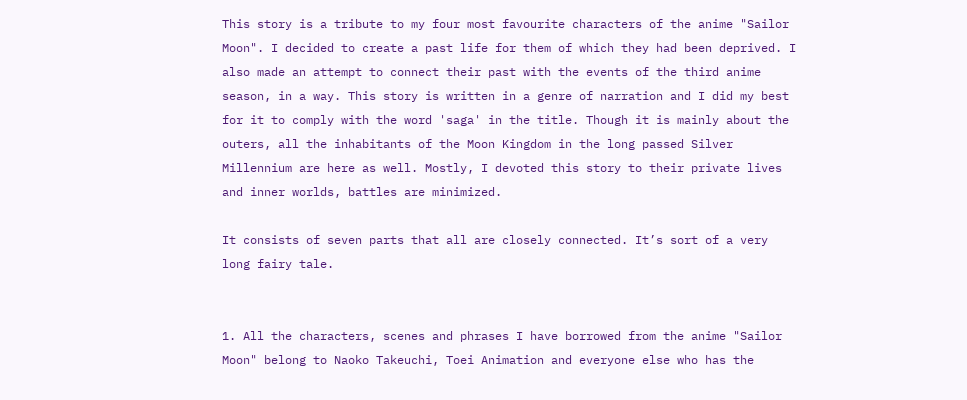This story is a tribute to my four most favourite characters of the anime "Sailor Moon". I decided to create a past life for them of which they had been deprived. I also made an attempt to connect their past with the events of the third anime season, in a way. This story is written in a genre of narration and I did my best for it to comply with the word 'saga' in the title. Though it is mainly about the outers, all the inhabitants of the Moon Kingdom in the long passed Silver Millennium are here as well. Mostly, I devoted this story to their private lives and inner worlds, battles are minimized.

It consists of seven parts that all are closely connected. It’s sort of a very long fairy tale.


1. All the characters, scenes and phrases I have borrowed from the anime "Sailor Moon" belong to Naoko Takeuchi, Toei Animation and everyone else who has the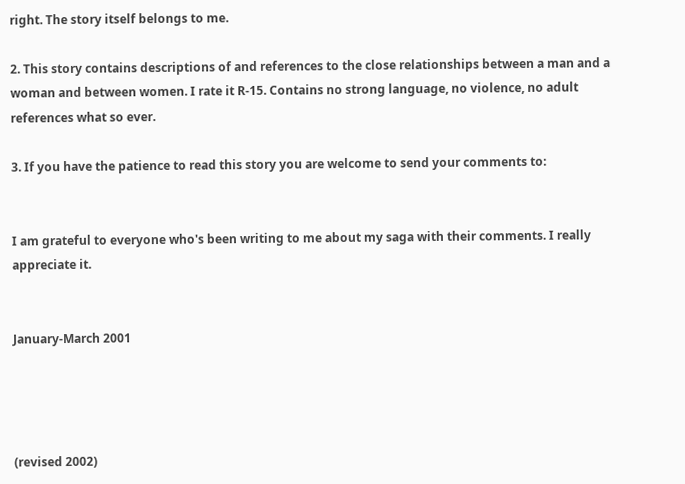right. The story itself belongs to me.

2. This story contains descriptions of and references to the close relationships between a man and a woman and between women. I rate it R-15. Contains no strong language, no violence, no adult references what so ever.

3. If you have the patience to read this story you are welcome to send your comments to:


I am grateful to everyone who's been writing to me about my saga with their comments. I really appreciate it.


January-March 2001




(revised 2002)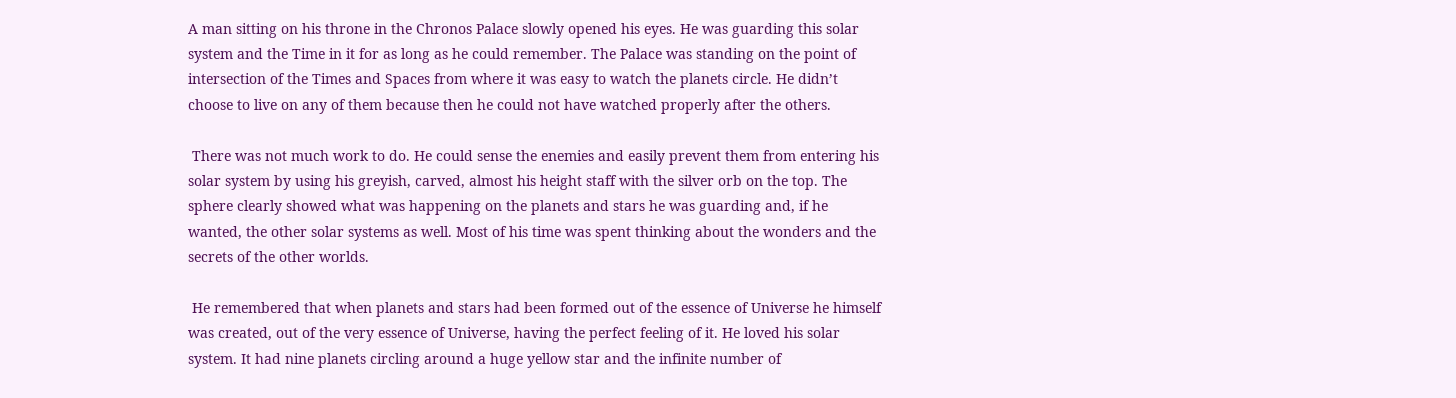A man sitting on his throne in the Chronos Palace slowly opened his eyes. He was guarding this solar system and the Time in it for as long as he could remember. The Palace was standing on the point of intersection of the Times and Spaces from where it was easy to watch the planets circle. He didn’t choose to live on any of them because then he could not have watched properly after the others.

 There was not much work to do. He could sense the enemies and easily prevent them from entering his solar system by using his greyish, carved, almost his height staff with the silver orb on the top. The sphere clearly showed what was happening on the planets and stars he was guarding and, if he wanted, the other solar systems as well. Most of his time was spent thinking about the wonders and the secrets of the other worlds.

 He remembered that when planets and stars had been formed out of the essence of Universe he himself was created, out of the very essence of Universe, having the perfect feeling of it. He loved his solar system. It had nine planets circling around a huge yellow star and the infinite number of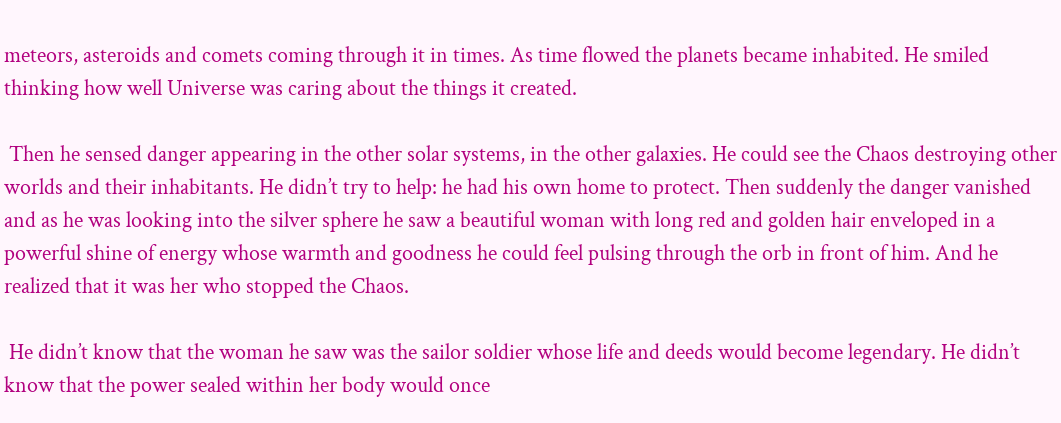meteors, asteroids and comets coming through it in times. As time flowed the planets became inhabited. He smiled thinking how well Universe was caring about the things it created.

 Then he sensed danger appearing in the other solar systems, in the other galaxies. He could see the Chaos destroying other worlds and their inhabitants. He didn’t try to help: he had his own home to protect. Then suddenly the danger vanished and as he was looking into the silver sphere he saw a beautiful woman with long red and golden hair enveloped in a powerful shine of energy whose warmth and goodness he could feel pulsing through the orb in front of him. And he realized that it was her who stopped the Chaos.

 He didn’t know that the woman he saw was the sailor soldier whose life and deeds would become legendary. He didn’t know that the power sealed within her body would once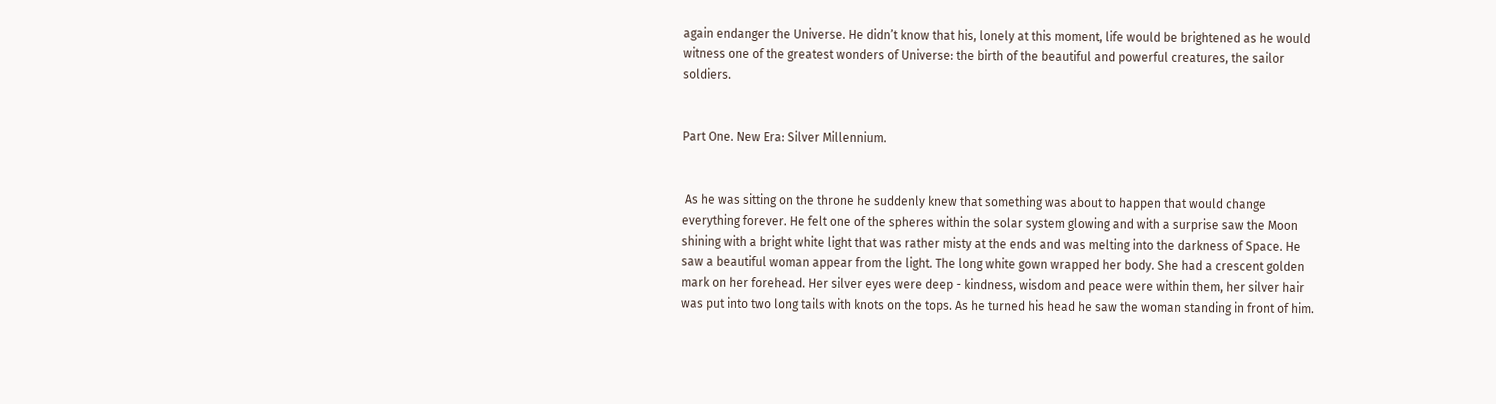again endanger the Universe. He didn’t know that his, lonely at this moment, life would be brightened as he would witness one of the greatest wonders of Universe: the birth of the beautiful and powerful creatures, the sailor soldiers.


Part One. New Era: Silver Millennium.


 As he was sitting on the throne he suddenly knew that something was about to happen that would change everything forever. He felt one of the spheres within the solar system glowing and with a surprise saw the Moon shining with a bright white light that was rather misty at the ends and was melting into the darkness of Space. He saw a beautiful woman appear from the light. The long white gown wrapped her body. She had a crescent golden mark on her forehead. Her silver eyes were deep - kindness, wisdom and peace were within them, her silver hair was put into two long tails with knots on the tops. As he turned his head he saw the woman standing in front of him.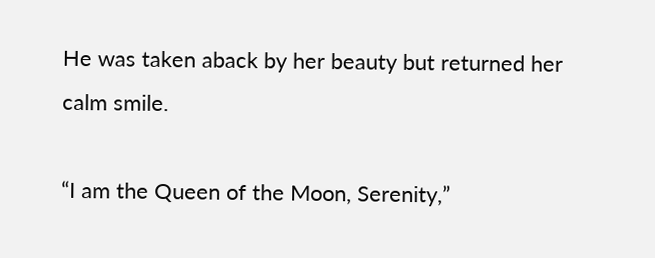He was taken aback by her beauty but returned her calm smile.

“I am the Queen of the Moon, Serenity,”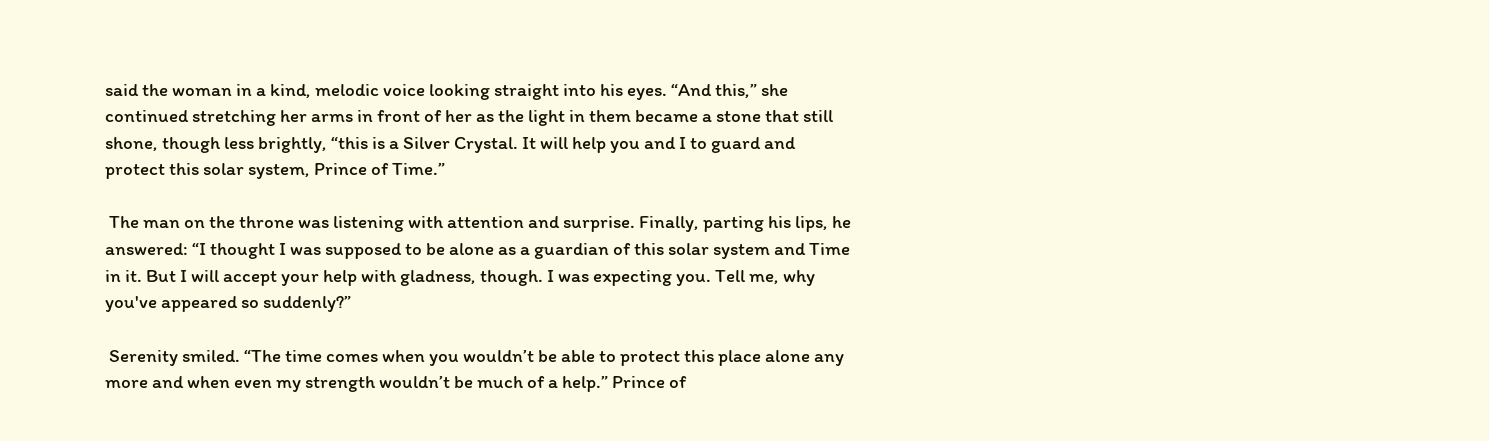said the woman in a kind, melodic voice looking straight into his eyes. “And this,” she continued stretching her arms in front of her as the light in them became a stone that still shone, though less brightly, “this is a Silver Crystal. It will help you and I to guard and protect this solar system, Prince of Time.”

 The man on the throne was listening with attention and surprise. Finally, parting his lips, he answered: “I thought I was supposed to be alone as a guardian of this solar system and Time in it. But I will accept your help with gladness, though. I was expecting you. Tell me, why you've appeared so suddenly?”

 Serenity smiled. “The time comes when you wouldn’t be able to protect this place alone any more and when even my strength wouldn’t be much of a help.” Prince of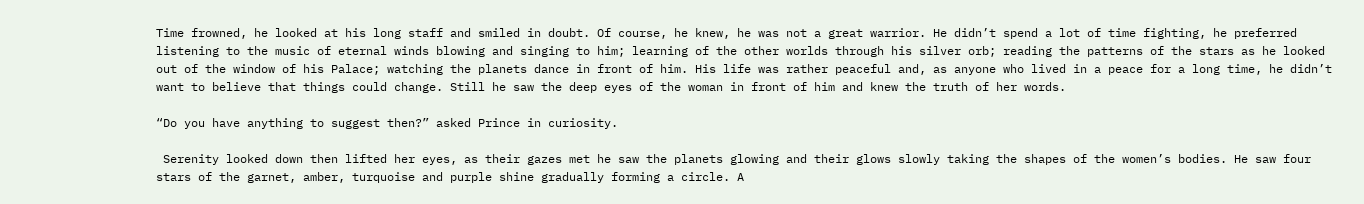Time frowned, he looked at his long staff and smiled in doubt. Of course, he knew, he was not a great warrior. He didn’t spend a lot of time fighting, he preferred listening to the music of eternal winds blowing and singing to him; learning of the other worlds through his silver orb; reading the patterns of the stars as he looked out of the window of his Palace; watching the planets dance in front of him. His life was rather peaceful and, as anyone who lived in a peace for a long time, he didn’t want to believe that things could change. Still he saw the deep eyes of the woman in front of him and knew the truth of her words.

“Do you have anything to suggest then?” asked Prince in curiosity.

 Serenity looked down then lifted her eyes, as their gazes met he saw the planets glowing and their glows slowly taking the shapes of the women’s bodies. He saw four stars of the garnet, amber, turquoise and purple shine gradually forming a circle. A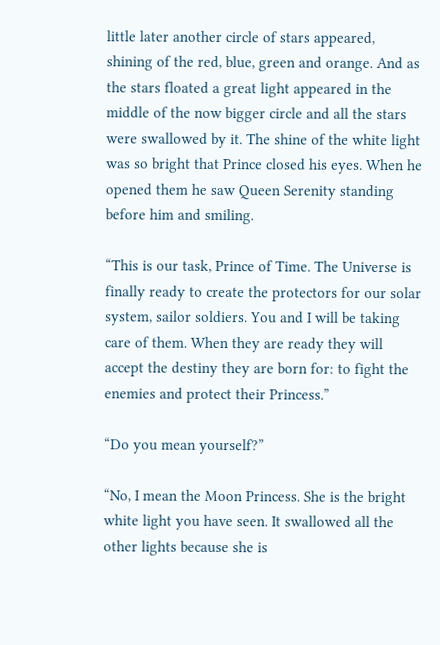little later another circle of stars appeared, shining of the red, blue, green and orange. And as the stars floated a great light appeared in the middle of the now bigger circle and all the stars were swallowed by it. The shine of the white light was so bright that Prince closed his eyes. When he opened them he saw Queen Serenity standing before him and smiling.

“This is our task, Prince of Time. The Universe is finally ready to create the protectors for our solar system, sailor soldiers. You and I will be taking care of them. When they are ready they will accept the destiny they are born for: to fight the enemies and protect their Princess.”

“Do you mean yourself?”

“No, I mean the Moon Princess. She is the bright white light you have seen. It swallowed all the other lights because she is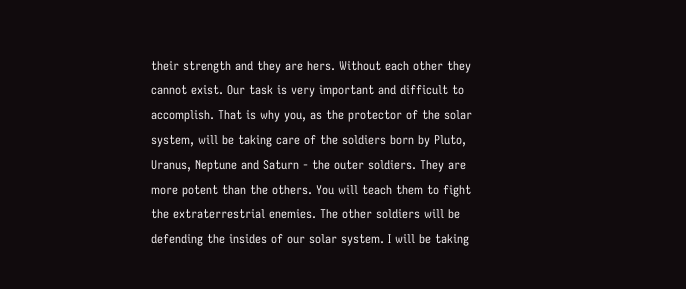their strength and they are hers. Without each other they cannot exist. Our task is very important and difficult to accomplish. That is why you, as the protector of the solar system, will be taking care of the soldiers born by Pluto, Uranus, Neptune and Saturn - the outer soldiers. They are more potent than the others. You will teach them to fight the extraterrestrial enemies. The other soldiers will be defending the insides of our solar system. I will be taking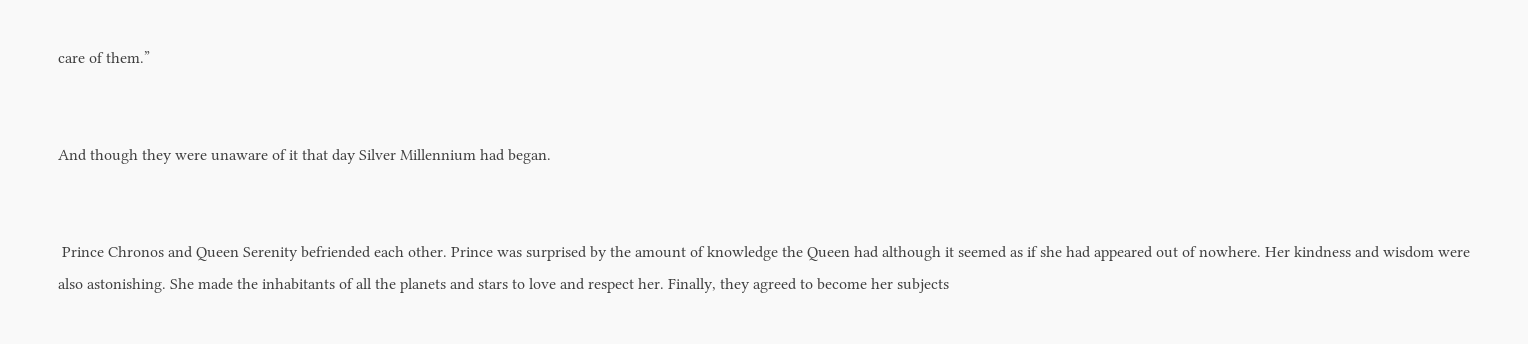care of them.”


And though they were unaware of it that day Silver Millennium had began.


 Prince Chronos and Queen Serenity befriended each other. Prince was surprised by the amount of knowledge the Queen had although it seemed as if she had appeared out of nowhere. Her kindness and wisdom were also astonishing. She made the inhabitants of all the planets and stars to love and respect her. Finally, they agreed to become her subjects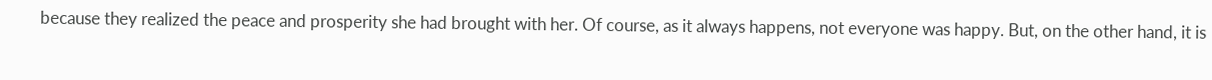because they realized the peace and prosperity she had brought with her. Of course, as it always happens, not everyone was happy. But, on the other hand, it is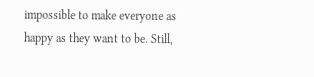impossible to make everyone as happy as they want to be. Still,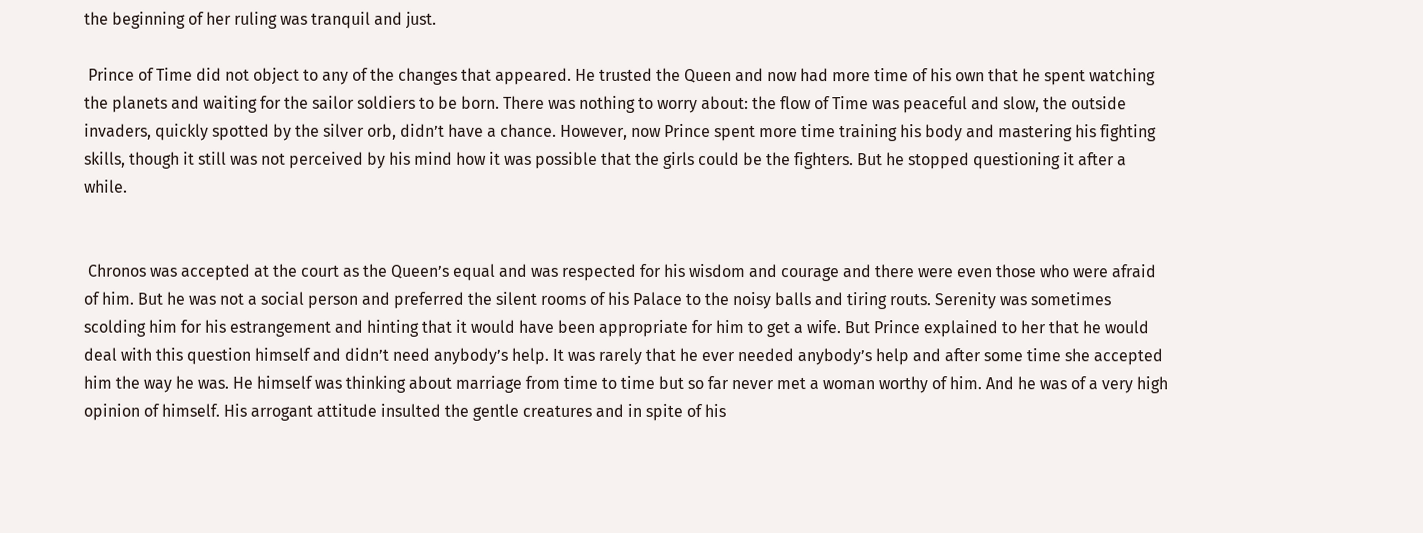the beginning of her ruling was tranquil and just.

 Prince of Time did not object to any of the changes that appeared. He trusted the Queen and now had more time of his own that he spent watching the planets and waiting for the sailor soldiers to be born. There was nothing to worry about: the flow of Time was peaceful and slow, the outside invaders, quickly spotted by the silver orb, didn’t have a chance. However, now Prince spent more time training his body and mastering his fighting skills, though it still was not perceived by his mind how it was possible that the girls could be the fighters. But he stopped questioning it after a while.


 Chronos was accepted at the court as the Queen’s equal and was respected for his wisdom and courage and there were even those who were afraid of him. But he was not a social person and preferred the silent rooms of his Palace to the noisy balls and tiring routs. Serenity was sometimes scolding him for his estrangement and hinting that it would have been appropriate for him to get a wife. But Prince explained to her that he would deal with this question himself and didn’t need anybody’s help. It was rarely that he ever needed anybody’s help and after some time she accepted him the way he was. He himself was thinking about marriage from time to time but so far never met a woman worthy of him. And he was of a very high opinion of himself. His arrogant attitude insulted the gentle creatures and in spite of his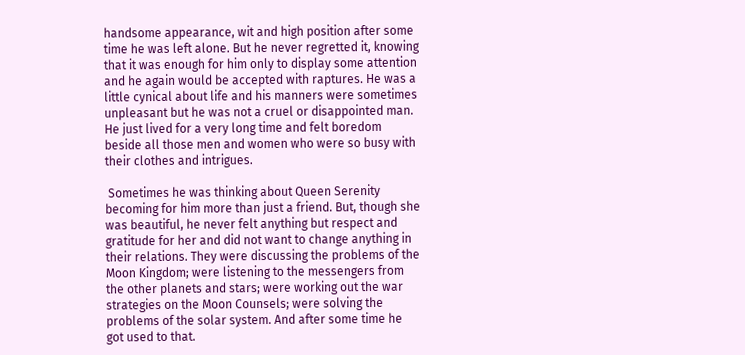handsome appearance, wit and high position after some time he was left alone. But he never regretted it, knowing that it was enough for him only to display some attention and he again would be accepted with raptures. He was a little cynical about life and his manners were sometimes unpleasant but he was not a cruel or disappointed man. He just lived for a very long time and felt boredom beside all those men and women who were so busy with their clothes and intrigues.

 Sometimes he was thinking about Queen Serenity becoming for him more than just a friend. But, though she was beautiful, he never felt anything but respect and gratitude for her and did not want to change anything in their relations. They were discussing the problems of the Moon Kingdom; were listening to the messengers from the other planets and stars; were working out the war strategies on the Moon Counsels; were solving the problems of the solar system. And after some time he got used to that.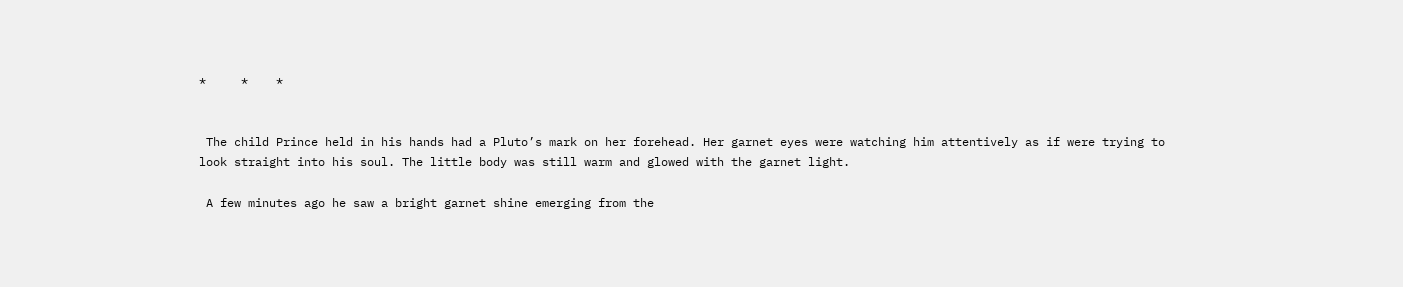*     *    *


 The child Prince held in his hands had a Pluto’s mark on her forehead. Her garnet eyes were watching him attentively as if were trying to look straight into his soul. The little body was still warm and glowed with the garnet light.

 A few minutes ago he saw a bright garnet shine emerging from the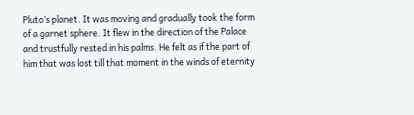Pluto’s planet. It was moving and gradually took the form of a garnet sphere. It flew in the direction of the Palace and trustfully rested in his palms. He felt as if the part of him that was lost till that moment in the winds of eternity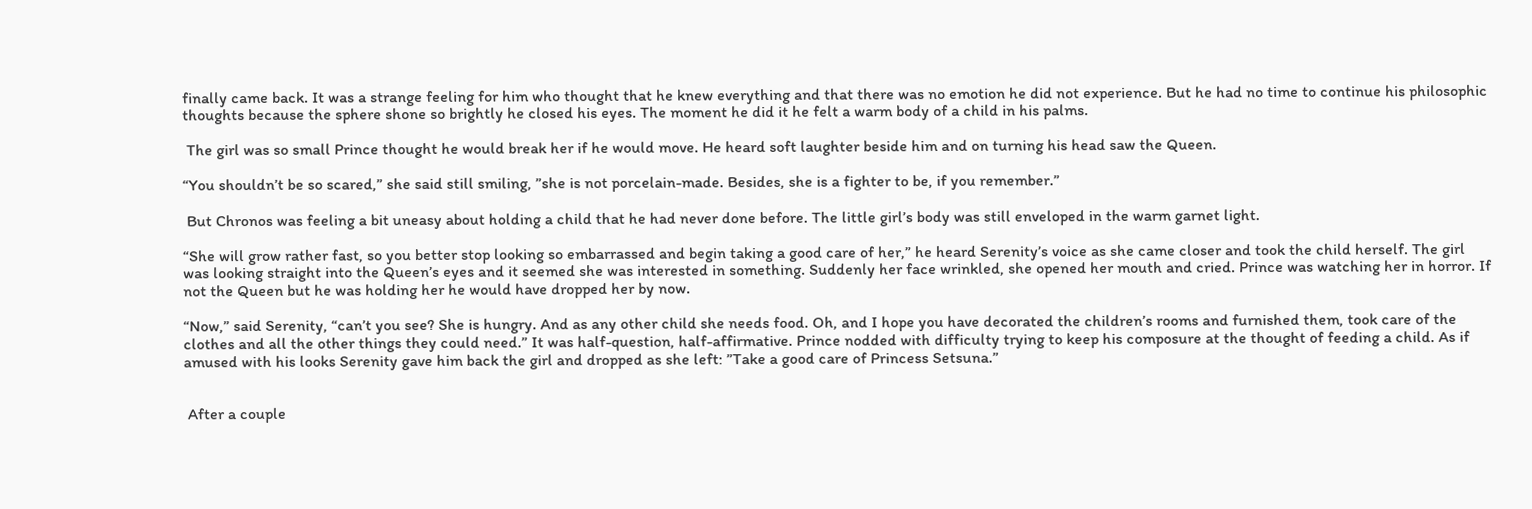finally came back. It was a strange feeling for him who thought that he knew everything and that there was no emotion he did not experience. But he had no time to continue his philosophic thoughts because the sphere shone so brightly he closed his eyes. The moment he did it he felt a warm body of a child in his palms.

 The girl was so small Prince thought he would break her if he would move. He heard soft laughter beside him and on turning his head saw the Queen.

“You shouldn’t be so scared,” she said still smiling, ”she is not porcelain-made. Besides, she is a fighter to be, if you remember.”

 But Chronos was feeling a bit uneasy about holding a child that he had never done before. The little girl’s body was still enveloped in the warm garnet light.

“She will grow rather fast, so you better stop looking so embarrassed and begin taking a good care of her,” he heard Serenity’s voice as she came closer and took the child herself. The girl was looking straight into the Queen’s eyes and it seemed she was interested in something. Suddenly her face wrinkled, she opened her mouth and cried. Prince was watching her in horror. If not the Queen but he was holding her he would have dropped her by now.

“Now,” said Serenity, “can’t you see? She is hungry. And as any other child she needs food. Oh, and I hope you have decorated the children’s rooms and furnished them, took care of the clothes and all the other things they could need.” It was half-question, half-affirmative. Prince nodded with difficulty trying to keep his composure at the thought of feeding a child. As if amused with his looks Serenity gave him back the girl and dropped as she left: ”Take a good care of Princess Setsuna.”


 After a couple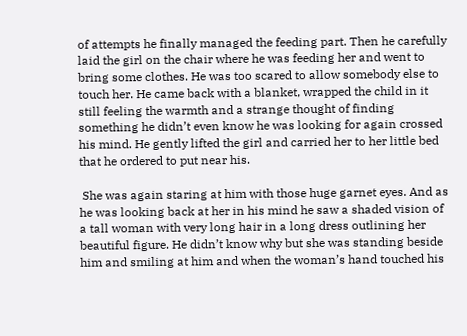of attempts he finally managed the feeding part. Then he carefully laid the girl on the chair where he was feeding her and went to bring some clothes. He was too scared to allow somebody else to touch her. He came back with a blanket, wrapped the child in it still feeling the warmth and a strange thought of finding something he didn’t even know he was looking for again crossed his mind. He gently lifted the girl and carried her to her little bed that he ordered to put near his.

 She was again staring at him with those huge garnet eyes. And as he was looking back at her in his mind he saw a shaded vision of a tall woman with very long hair in a long dress outlining her beautiful figure. He didn’t know why but she was standing beside him and smiling at him and when the woman’s hand touched his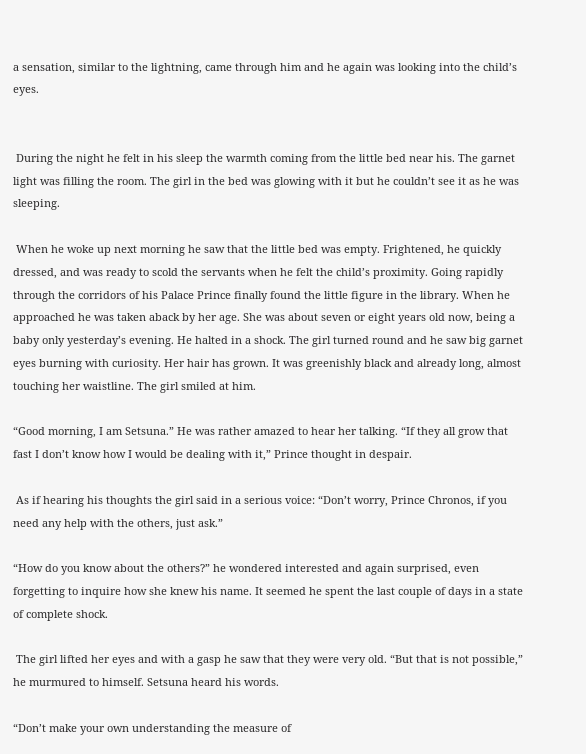a sensation, similar to the lightning, came through him and he again was looking into the child’s eyes.


 During the night he felt in his sleep the warmth coming from the little bed near his. The garnet light was filling the room. The girl in the bed was glowing with it but he couldn’t see it as he was sleeping.

 When he woke up next morning he saw that the little bed was empty. Frightened, he quickly dressed, and was ready to scold the servants when he felt the child’s proximity. Going rapidly through the corridors of his Palace Prince finally found the little figure in the library. When he approached he was taken aback by her age. She was about seven or eight years old now, being a baby only yesterday’s evening. He halted in a shock. The girl turned round and he saw big garnet eyes burning with curiosity. Her hair has grown. It was greenishly black and already long, almost touching her waistline. The girl smiled at him.

“Good morning, I am Setsuna.” He was rather amazed to hear her talking. “If they all grow that fast I don’t know how I would be dealing with it,” Prince thought in despair.

 As if hearing his thoughts the girl said in a serious voice: “Don’t worry, Prince Chronos, if you need any help with the others, just ask.”

“How do you know about the others?” he wondered interested and again surprised, even forgetting to inquire how she knew his name. It seemed he spent the last couple of days in a state of complete shock.

 The girl lifted her eyes and with a gasp he saw that they were very old. “But that is not possible,” he murmured to himself. Setsuna heard his words.

“Don’t make your own understanding the measure of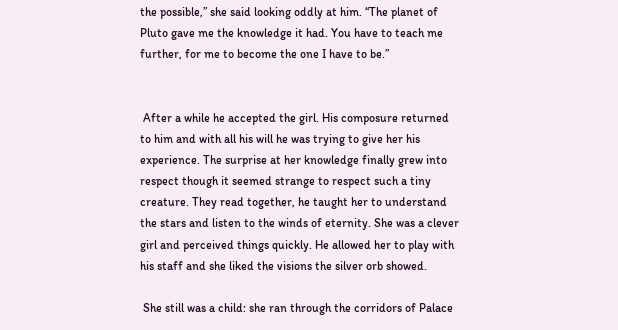the possible,” she said looking oddly at him. “The planet of Pluto gave me the knowledge it had. You have to teach me further, for me to become the one I have to be.”


 After a while he accepted the girl. His composure returned to him and with all his will he was trying to give her his experience. The surprise at her knowledge finally grew into respect though it seemed strange to respect such a tiny creature. They read together, he taught her to understand the stars and listen to the winds of eternity. She was a clever girl and perceived things quickly. He allowed her to play with his staff and she liked the visions the silver orb showed.

 She still was a child: she ran through the corridors of Palace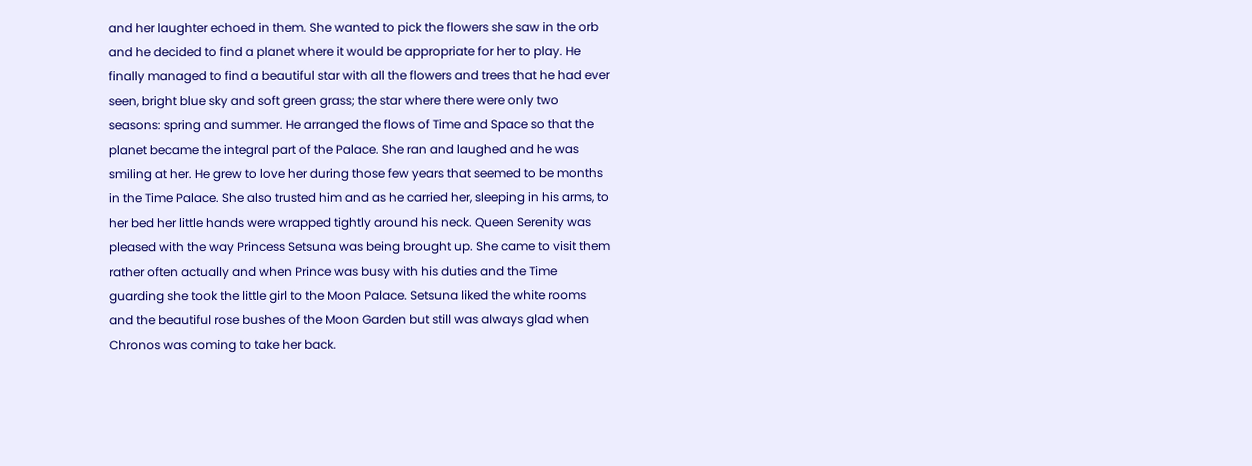and her laughter echoed in them. She wanted to pick the flowers she saw in the orb and he decided to find a planet where it would be appropriate for her to play. He finally managed to find a beautiful star with all the flowers and trees that he had ever seen, bright blue sky and soft green grass; the star where there were only two seasons: spring and summer. He arranged the flows of Time and Space so that the planet became the integral part of the Palace. She ran and laughed and he was smiling at her. He grew to love her during those few years that seemed to be months in the Time Palace. She also trusted him and as he carried her, sleeping in his arms, to her bed her little hands were wrapped tightly around his neck. Queen Serenity was pleased with the way Princess Setsuna was being brought up. She came to visit them rather often actually and when Prince was busy with his duties and the Time guarding she took the little girl to the Moon Palace. Setsuna liked the white rooms and the beautiful rose bushes of the Moon Garden but still was always glad when Chronos was coming to take her back.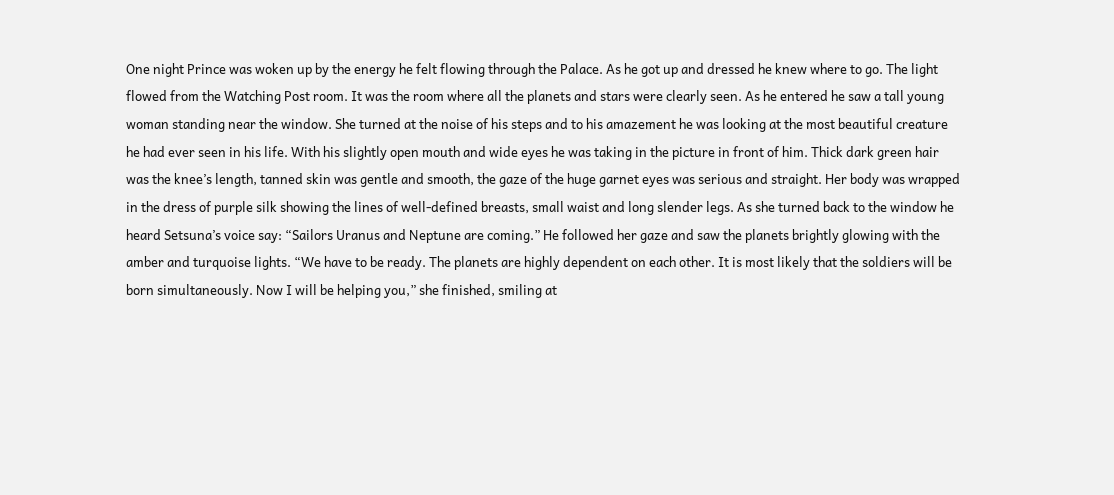One night Prince was woken up by the energy he felt flowing through the Palace. As he got up and dressed he knew where to go. The light flowed from the Watching Post room. It was the room where all the planets and stars were clearly seen. As he entered he saw a tall young woman standing near the window. She turned at the noise of his steps and to his amazement he was looking at the most beautiful creature he had ever seen in his life. With his slightly open mouth and wide eyes he was taking in the picture in front of him. Thick dark green hair was the knee’s length, tanned skin was gentle and smooth, the gaze of the huge garnet eyes was serious and straight. Her body was wrapped in the dress of purple silk showing the lines of well-defined breasts, small waist and long slender legs. As she turned back to the window he heard Setsuna’s voice say: “Sailors Uranus and Neptune are coming.” He followed her gaze and saw the planets brightly glowing with the amber and turquoise lights. “We have to be ready. The planets are highly dependent on each other. It is most likely that the soldiers will be born simultaneously. Now I will be helping you,” she finished, smiling at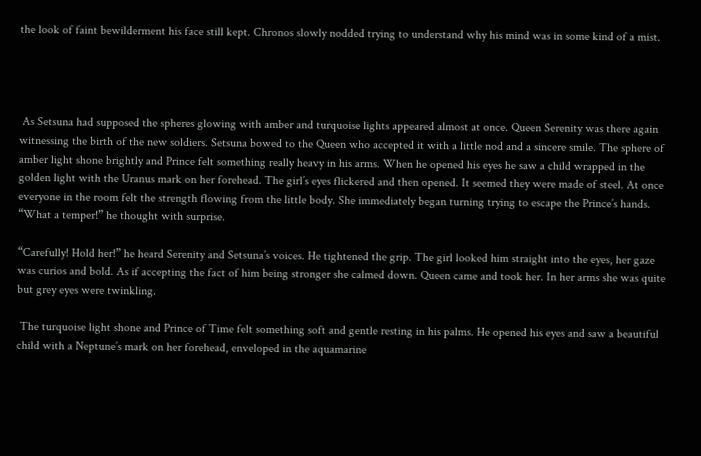the look of faint bewilderment his face still kept. Chronos slowly nodded trying to understand why his mind was in some kind of a mist.




 As Setsuna had supposed the spheres glowing with amber and turquoise lights appeared almost at once. Queen Serenity was there again witnessing the birth of the new soldiers. Setsuna bowed to the Queen who accepted it with a little nod and a sincere smile. The sphere of amber light shone brightly and Prince felt something really heavy in his arms. When he opened his eyes he saw a child wrapped in the golden light with the Uranus mark on her forehead. The girl’s eyes flickered and then opened. It seemed they were made of steel. At once everyone in the room felt the strength flowing from the little body. She immediately began turning trying to escape the Prince’s hands. “What a temper!” he thought with surprise.

“Carefully! Hold her!” he heard Serenity and Setsuna’s voices. He tightened the grip. The girl looked him straight into the eyes, her gaze was curios and bold. As if accepting the fact of him being stronger she calmed down. Queen came and took her. In her arms she was quite but grey eyes were twinkling.

 The turquoise light shone and Prince of Time felt something soft and gentle resting in his palms. He opened his eyes and saw a beautiful child with a Neptune’s mark on her forehead, enveloped in the aquamarine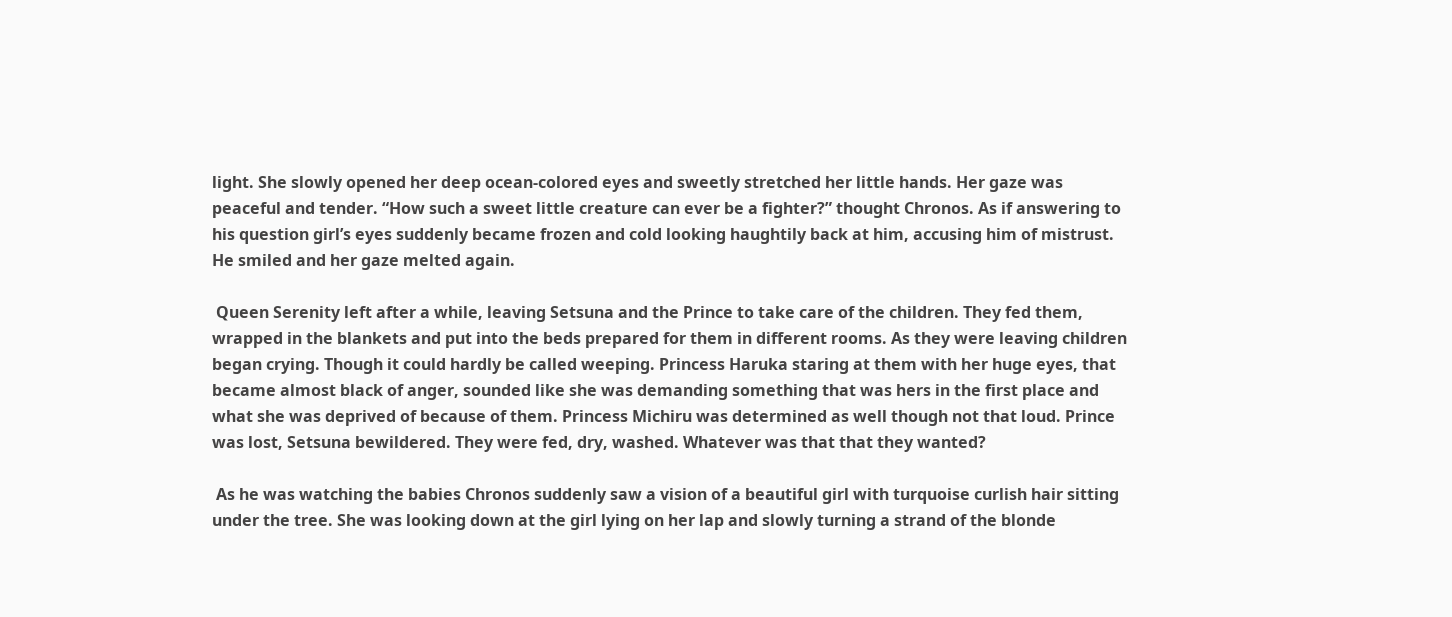light. She slowly opened her deep ocean-colored eyes and sweetly stretched her little hands. Her gaze was peaceful and tender. “How such a sweet little creature can ever be a fighter?” thought Chronos. As if answering to his question girl’s eyes suddenly became frozen and cold looking haughtily back at him, accusing him of mistrust. He smiled and her gaze melted again.

 Queen Serenity left after a while, leaving Setsuna and the Prince to take care of the children. They fed them, wrapped in the blankets and put into the beds prepared for them in different rooms. As they were leaving children began crying. Though it could hardly be called weeping. Princess Haruka staring at them with her huge eyes, that became almost black of anger, sounded like she was demanding something that was hers in the first place and what she was deprived of because of them. Princess Michiru was determined as well though not that loud. Prince was lost, Setsuna bewildered. They were fed, dry, washed. Whatever was that that they wanted?

 As he was watching the babies Chronos suddenly saw a vision of a beautiful girl with turquoise curlish hair sitting under the tree. She was looking down at the girl lying on her lap and slowly turning a strand of the blonde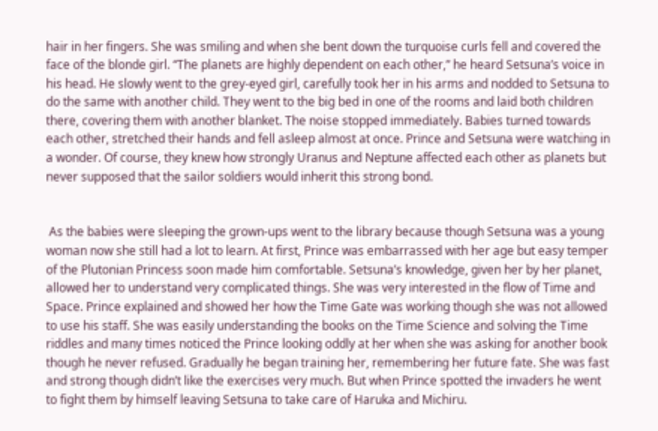hair in her fingers. She was smiling and when she bent down the turquoise curls fell and covered the face of the blonde girl. “The planets are highly dependent on each other,” he heard Setsuna’s voice in his head. He slowly went to the grey-eyed girl, carefully took her in his arms and nodded to Setsuna to do the same with another child. They went to the big bed in one of the rooms and laid both children there, covering them with another blanket. The noise stopped immediately. Babies turned towards each other, stretched their hands and fell asleep almost at once. Prince and Setsuna were watching in a wonder. Of course, they knew how strongly Uranus and Neptune affected each other as planets but never supposed that the sailor soldiers would inherit this strong bond.


 As the babies were sleeping the grown-ups went to the library because though Setsuna was a young woman now she still had a lot to learn. At first, Prince was embarrassed with her age but easy temper of the Plutonian Princess soon made him comfortable. Setsuna’s knowledge, given her by her planet, allowed her to understand very complicated things. She was very interested in the flow of Time and Space. Prince explained and showed her how the Time Gate was working though she was not allowed to use his staff. She was easily understanding the books on the Time Science and solving the Time riddles and many times noticed the Prince looking oddly at her when she was asking for another book though he never refused. Gradually he began training her, remembering her future fate. She was fast and strong though didn’t like the exercises very much. But when Prince spotted the invaders he went to fight them by himself leaving Setsuna to take care of Haruka and Michiru.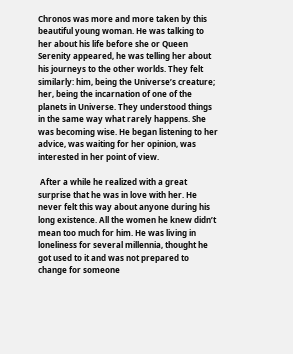Chronos was more and more taken by this beautiful young woman. He was talking to her about his life before she or Queen Serenity appeared, he was telling her about his journeys to the other worlds. They felt similarly: him, being the Universe’s creature; her, being the incarnation of one of the planets in Universe. They understood things in the same way what rarely happens. She was becoming wise. He began listening to her advice, was waiting for her opinion, was interested in her point of view.

 After a while he realized with a great surprise that he was in love with her. He never felt this way about anyone during his long existence. All the women he knew didn’t mean too much for him. He was living in loneliness for several millennia, thought he got used to it and was not prepared to change for someone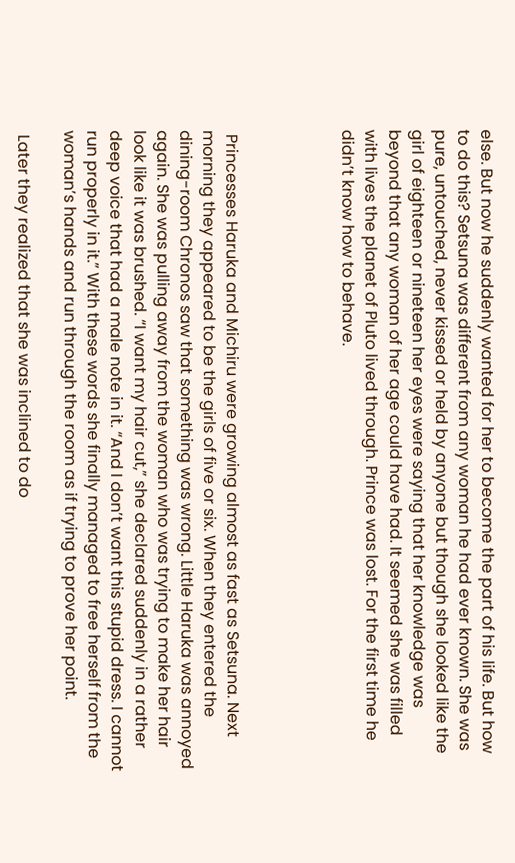else. But now he suddenly wanted for her to become the part of his life. But how to do this? Setsuna was different from any woman he had ever known. She was pure, untouched, never kissed or held by anyone but though she looked like the girl of eighteen or nineteen her eyes were saying that her knowledge was beyond that any woman of her age could have had. It seemed she was filled with lives the planet of Pluto lived through. Prince was lost. For the first time he didn’t know how to behave.




 Princesses Haruka and Michiru were growing almost as fast as Setsuna. Next morning they appeared to be the girls of five or six. When they entered the dining-room Chronos saw that something was wrong. Little Haruka was annoyed again. She was pulling away from the woman who was trying to make her hair look like it was brushed. “I want my hair cut,” she declared suddenly in a rather deep voice that had a male note in it. “And I don’t want this stupid dress. I cannot run properly in it.” With these words she finally managed to free herself from the woman’s hands and run through the room as if trying to prove her point.

 Later they realized that she was inclined to do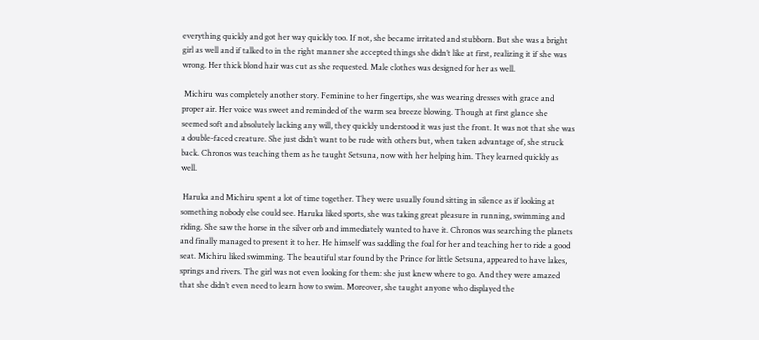everything quickly and got her way quickly too. If not, she became irritated and stubborn. But she was a bright girl as well and if talked to in the right manner she accepted things she didn’t like at first, realizing it if she was wrong. Her thick blond hair was cut as she requested. Male clothes was designed for her as well.

 Michiru was completely another story. Feminine to her fingertips, she was wearing dresses with grace and proper air. Her voice was sweet and reminded of the warm sea breeze blowing. Though at first glance she seemed soft and absolutely lacking any will, they quickly understood it was just the front. It was not that she was a double-faced creature. She just didn’t want to be rude with others but, when taken advantage of, she struck back. Chronos was teaching them as he taught Setsuna, now with her helping him. They learned quickly as well.

 Haruka and Michiru spent a lot of time together. They were usually found sitting in silence as if looking at something nobody else could see. Haruka liked sports, she was taking great pleasure in running, swimming and riding. She saw the horse in the silver orb and immediately wanted to have it. Chronos was searching the planets and finally managed to present it to her. He himself was saddling the foal for her and teaching her to ride a good seat. Michiru liked swimming. The beautiful star found by the Prince for little Setsuna, appeared to have lakes, springs and rivers. The girl was not even looking for them: she just knew where to go. And they were amazed that she didn’t even need to learn how to swim. Moreover, she taught anyone who displayed the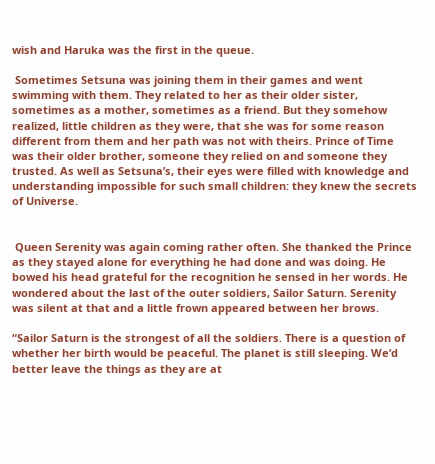wish and Haruka was the first in the queue.

 Sometimes Setsuna was joining them in their games and went swimming with them. They related to her as their older sister, sometimes as a mother, sometimes as a friend. But they somehow realized, little children as they were, that she was for some reason different from them and her path was not with theirs. Prince of Time was their older brother, someone they relied on and someone they trusted. As well as Setsuna’s, their eyes were filled with knowledge and understanding impossible for such small children: they knew the secrets of Universe.


 Queen Serenity was again coming rather often. She thanked the Prince as they stayed alone for everything he had done and was doing. He bowed his head grateful for the recognition he sensed in her words. He wondered about the last of the outer soldiers, Sailor Saturn. Serenity was silent at that and a little frown appeared between her brows.

“Sailor Saturn is the strongest of all the soldiers. There is a question of whether her birth would be peaceful. The planet is still sleeping. We’d better leave the things as they are at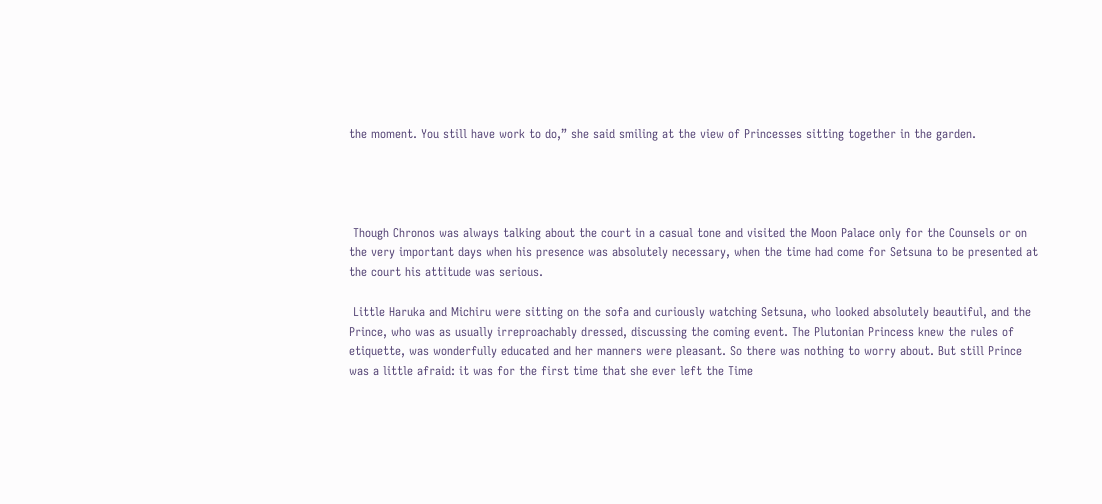the moment. You still have work to do,” she said smiling at the view of Princesses sitting together in the garden.




 Though Chronos was always talking about the court in a casual tone and visited the Moon Palace only for the Counsels or on the very important days when his presence was absolutely necessary, when the time had come for Setsuna to be presented at the court his attitude was serious.

 Little Haruka and Michiru were sitting on the sofa and curiously watching Setsuna, who looked absolutely beautiful, and the Prince, who was as usually irreproachably dressed, discussing the coming event. The Plutonian Princess knew the rules of etiquette, was wonderfully educated and her manners were pleasant. So there was nothing to worry about. But still Prince was a little afraid: it was for the first time that she ever left the Time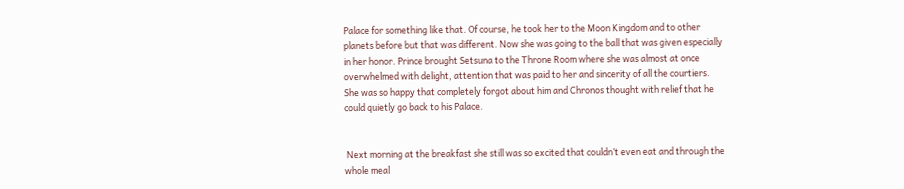Palace for something like that. Of course, he took her to the Moon Kingdom and to other planets before but that was different. Now she was going to the ball that was given especially in her honor. Prince brought Setsuna to the Throne Room where she was almost at once overwhelmed with delight, attention that was paid to her and sincerity of all the courtiers. She was so happy that completely forgot about him and Chronos thought with relief that he could quietly go back to his Palace.


 Next morning at the breakfast she still was so excited that couldn’t even eat and through the whole meal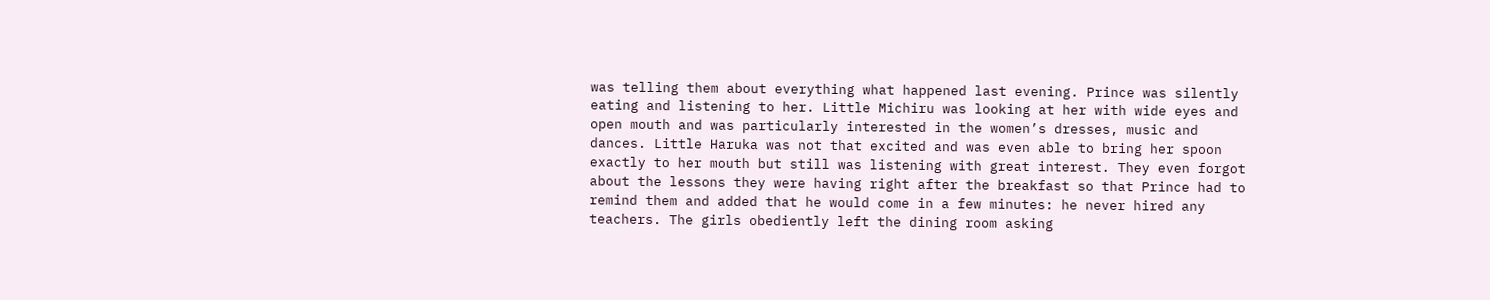was telling them about everything what happened last evening. Prince was silently eating and listening to her. Little Michiru was looking at her with wide eyes and open mouth and was particularly interested in the women’s dresses, music and dances. Little Haruka was not that excited and was even able to bring her spoon exactly to her mouth but still was listening with great interest. They even forgot about the lessons they were having right after the breakfast so that Prince had to remind them and added that he would come in a few minutes: he never hired any teachers. The girls obediently left the dining room asking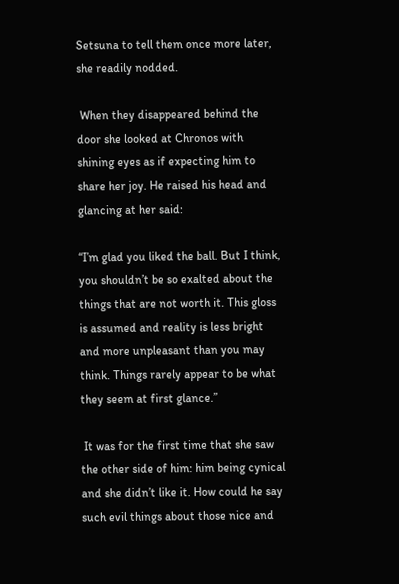Setsuna to tell them once more later, she readily nodded.

 When they disappeared behind the door she looked at Chronos with shining eyes as if expecting him to share her joy. He raised his head and glancing at her said:

“I’m glad you liked the ball. But I think, you shouldn’t be so exalted about the things that are not worth it. This gloss is assumed and reality is less bright and more unpleasant than you may think. Things rarely appear to be what they seem at first glance.”

 It was for the first time that she saw the other side of him: him being cynical and she didn’t like it. How could he say such evil things about those nice and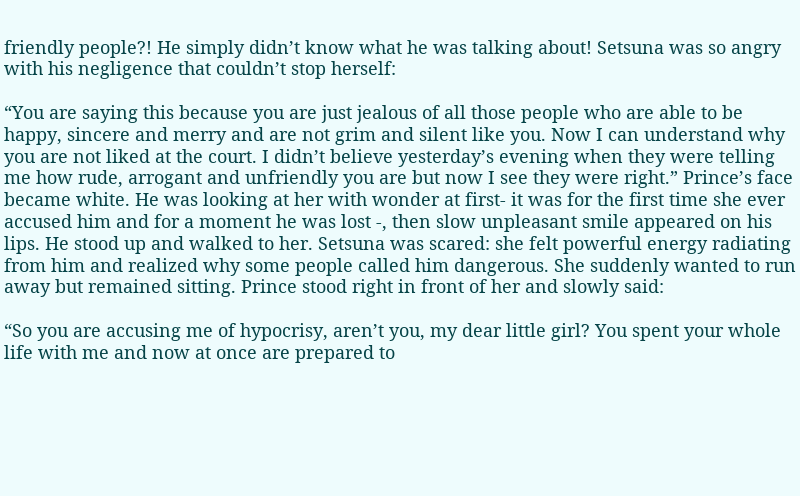friendly people?! He simply didn’t know what he was talking about! Setsuna was so angry with his negligence that couldn’t stop herself:

“You are saying this because you are just jealous of all those people who are able to be happy, sincere and merry and are not grim and silent like you. Now I can understand why you are not liked at the court. I didn’t believe yesterday’s evening when they were telling me how rude, arrogant and unfriendly you are but now I see they were right.” Prince’s face became white. He was looking at her with wonder at first- it was for the first time she ever accused him and for a moment he was lost -, then slow unpleasant smile appeared on his lips. He stood up and walked to her. Setsuna was scared: she felt powerful energy radiating from him and realized why some people called him dangerous. She suddenly wanted to run away but remained sitting. Prince stood right in front of her and slowly said:

“So you are accusing me of hypocrisy, aren’t you, my dear little girl? You spent your whole life with me and now at once are prepared to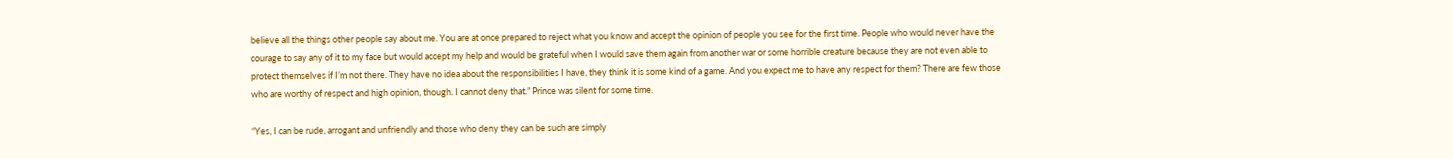believe all the things other people say about me. You are at once prepared to reject what you know and accept the opinion of people you see for the first time. People who would never have the courage to say any of it to my face but would accept my help and would be grateful when I would save them again from another war or some horrible creature because they are not even able to protect themselves if I’m not there. They have no idea about the responsibilities I have, they think it is some kind of a game. And you expect me to have any respect for them? There are few those who are worthy of respect and high opinion, though. I cannot deny that.” Prince was silent for some time.

“Yes, I can be rude, arrogant and unfriendly and those who deny they can be such are simply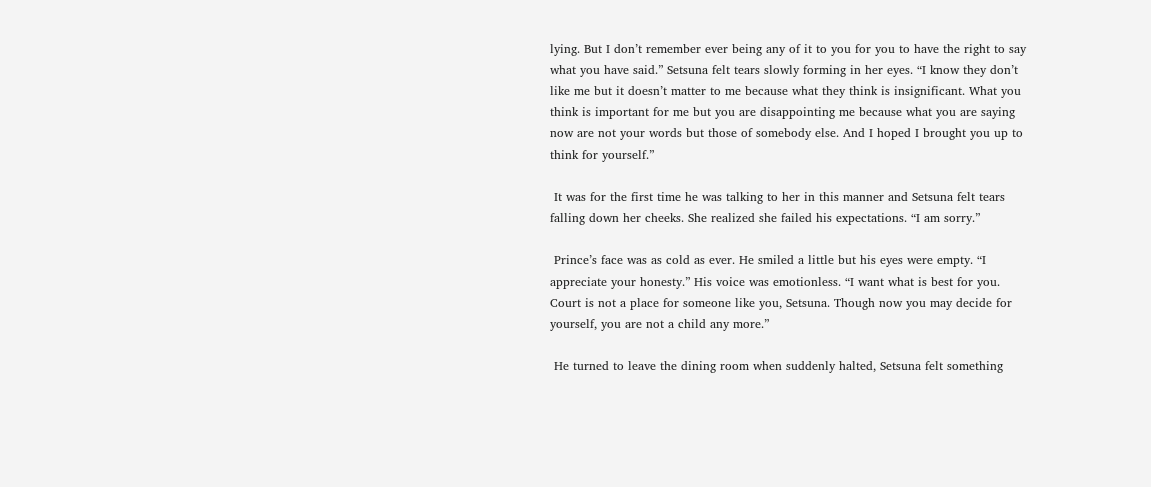lying. But I don’t remember ever being any of it to you for you to have the right to say what you have said.” Setsuna felt tears slowly forming in her eyes. “I know they don’t like me but it doesn’t matter to me because what they think is insignificant. What you think is important for me but you are disappointing me because what you are saying now are not your words but those of somebody else. And I hoped I brought you up to think for yourself.”

 It was for the first time he was talking to her in this manner and Setsuna felt tears falling down her cheeks. She realized she failed his expectations. “I am sorry.”

 Prince’s face was as cold as ever. He smiled a little but his eyes were empty. “I appreciate your honesty.” His voice was emotionless. “I want what is best for you. Court is not a place for someone like you, Setsuna. Though now you may decide for yourself, you are not a child any more.”

 He turned to leave the dining room when suddenly halted, Setsuna felt something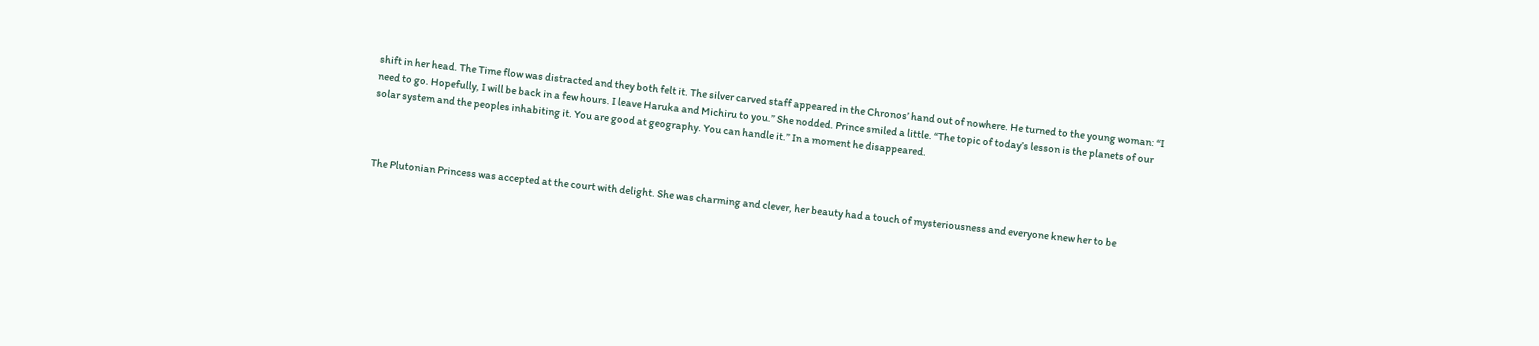shift in her head. The Time flow was distracted and they both felt it. The silver carved staff appeared in the Chronos’ hand out of nowhere. He turned to the young woman: “I need to go. Hopefully, I will be back in a few hours. I leave Haruka and Michiru to you.” She nodded. Prince smiled a little. “The topic of today’s lesson is the planets of our solar system and the peoples inhabiting it. You are good at geography. You can handle it.” In a moment he disappeared.



 The Plutonian Princess was accepted at the court with delight. She was charming and clever, her beauty had a touch of mysteriousness and everyone knew her to be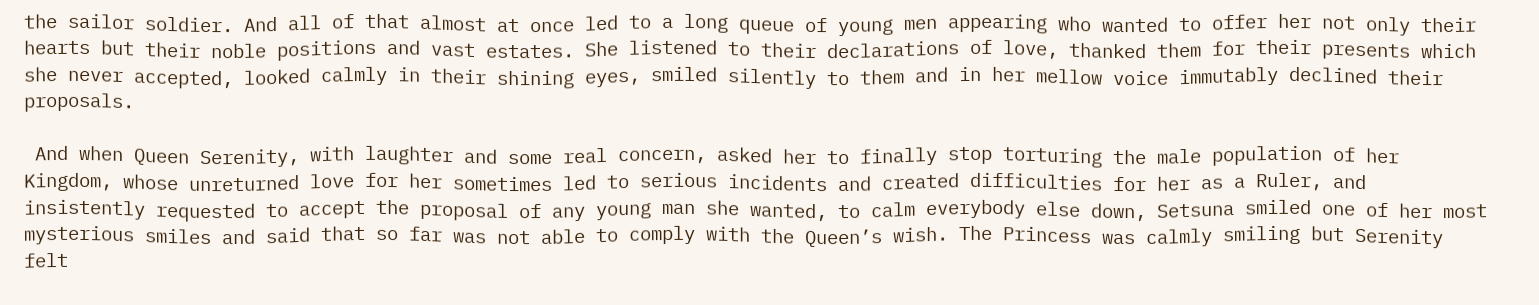the sailor soldier. And all of that almost at once led to a long queue of young men appearing who wanted to offer her not only their hearts but their noble positions and vast estates. She listened to their declarations of love, thanked them for their presents which she never accepted, looked calmly in their shining eyes, smiled silently to them and in her mellow voice immutably declined their proposals.

 And when Queen Serenity, with laughter and some real concern, asked her to finally stop torturing the male population of her Kingdom, whose unreturned love for her sometimes led to serious incidents and created difficulties for her as a Ruler, and insistently requested to accept the proposal of any young man she wanted, to calm everybody else down, Setsuna smiled one of her most mysterious smiles and said that so far was not able to comply with the Queen’s wish. The Princess was calmly smiling but Serenity felt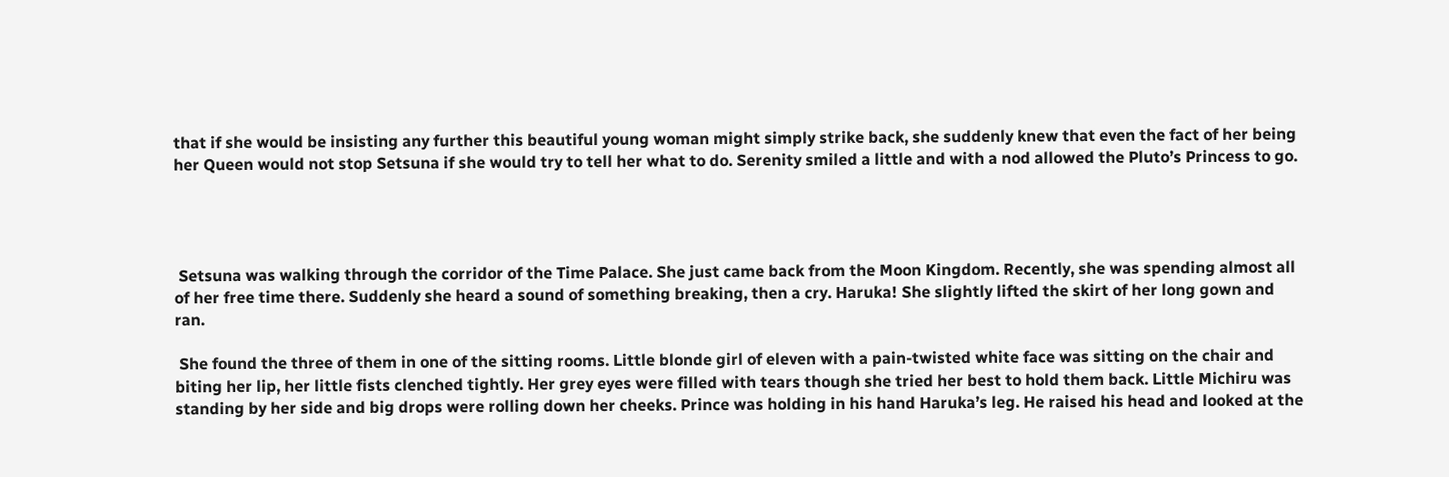that if she would be insisting any further this beautiful young woman might simply strike back, she suddenly knew that even the fact of her being her Queen would not stop Setsuna if she would try to tell her what to do. Serenity smiled a little and with a nod allowed the Pluto’s Princess to go.




 Setsuna was walking through the corridor of the Time Palace. She just came back from the Moon Kingdom. Recently, she was spending almost all of her free time there. Suddenly she heard a sound of something breaking, then a cry. Haruka! She slightly lifted the skirt of her long gown and ran.

 She found the three of them in one of the sitting rooms. Little blonde girl of eleven with a pain-twisted white face was sitting on the chair and biting her lip, her little fists clenched tightly. Her grey eyes were filled with tears though she tried her best to hold them back. Little Michiru was standing by her side and big drops were rolling down her cheeks. Prince was holding in his hand Haruka’s leg. He raised his head and looked at the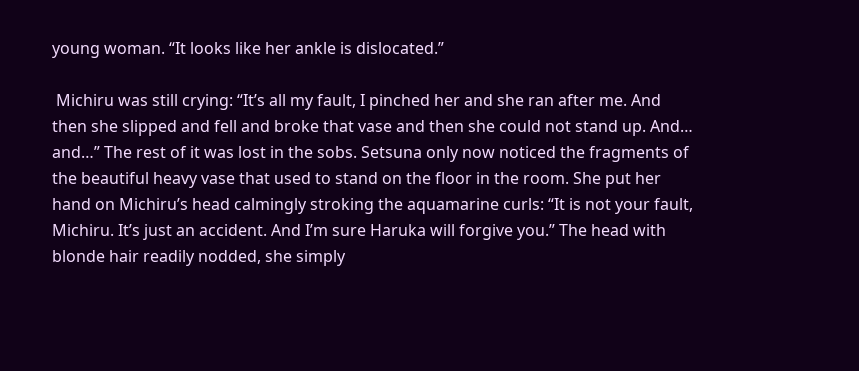young woman. “It looks like her ankle is dislocated.”

 Michiru was still crying: “It’s all my fault, I pinched her and she ran after me. And then she slipped and fell and broke that vase and then she could not stand up. And… and…” The rest of it was lost in the sobs. Setsuna only now noticed the fragments of the beautiful heavy vase that used to stand on the floor in the room. She put her hand on Michiru’s head calmingly stroking the aquamarine curls: “It is not your fault, Michiru. It’s just an accident. And I’m sure Haruka will forgive you.” The head with blonde hair readily nodded, she simply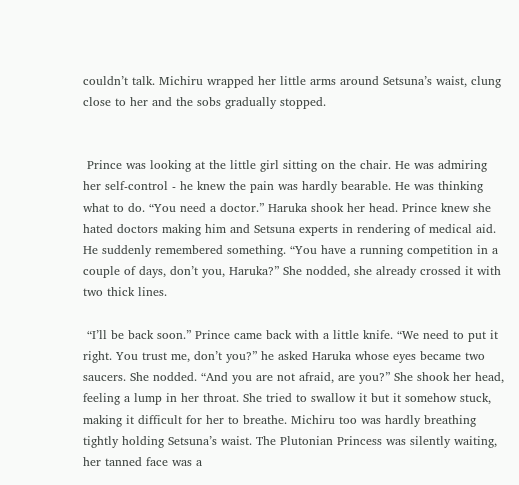couldn’t talk. Michiru wrapped her little arms around Setsuna’s waist, clung close to her and the sobs gradually stopped.


 Prince was looking at the little girl sitting on the chair. He was admiring her self-control - he knew the pain was hardly bearable. He was thinking what to do. “You need a doctor.” Haruka shook her head. Prince knew she hated doctors making him and Setsuna experts in rendering of medical aid. He suddenly remembered something. “You have a running competition in a couple of days, don’t you, Haruka?” She nodded, she already crossed it with two thick lines.

 “I’ll be back soon.” Prince came back with a little knife. “We need to put it right. You trust me, don’t you?” he asked Haruka whose eyes became two saucers. She nodded. “And you are not afraid, are you?” She shook her head, feeling a lump in her throat. She tried to swallow it but it somehow stuck, making it difficult for her to breathe. Michiru too was hardly breathing tightly holding Setsuna’s waist. The Plutonian Princess was silently waiting, her tanned face was a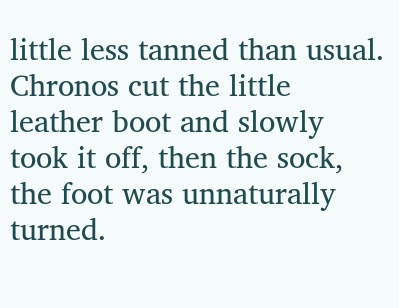little less tanned than usual. Chronos cut the little leather boot and slowly took it off, then the sock, the foot was unnaturally turned.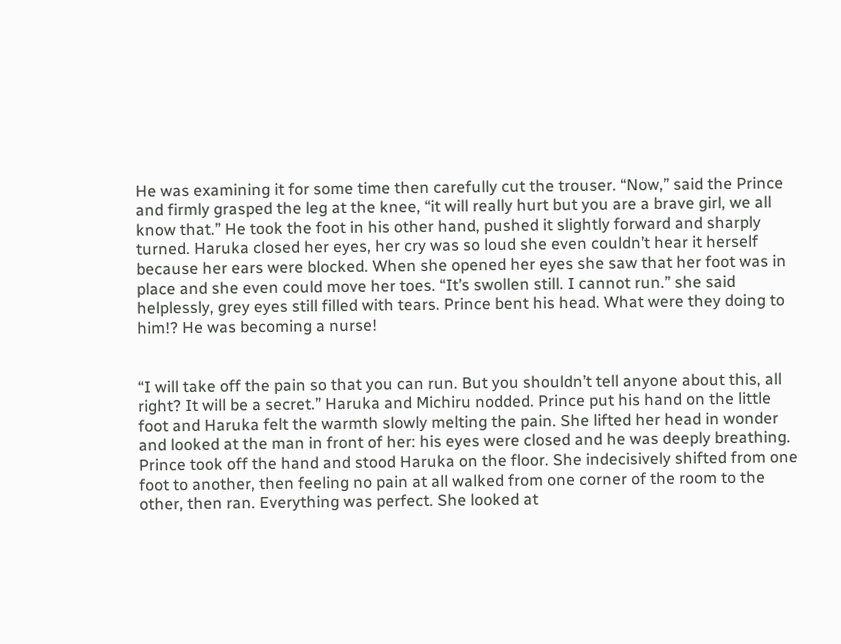He was examining it for some time then carefully cut the trouser. “Now,” said the Prince and firmly grasped the leg at the knee, “it will really hurt but you are a brave girl, we all know that.” He took the foot in his other hand, pushed it slightly forward and sharply turned. Haruka closed her eyes, her cry was so loud she even couldn’t hear it herself because her ears were blocked. When she opened her eyes she saw that her foot was in place and she even could move her toes. “It’s swollen still. I cannot run.” she said helplessly, grey eyes still filled with tears. Prince bent his head. What were they doing to him!? He was becoming a nurse!


“I will take off the pain so that you can run. But you shouldn’t tell anyone about this, all right? It will be a secret.” Haruka and Michiru nodded. Prince put his hand on the little foot and Haruka felt the warmth slowly melting the pain. She lifted her head in wonder and looked at the man in front of her: his eyes were closed and he was deeply breathing. Prince took off the hand and stood Haruka on the floor. She indecisively shifted from one foot to another, then feeling no pain at all walked from one corner of the room to the other, then ran. Everything was perfect. She looked at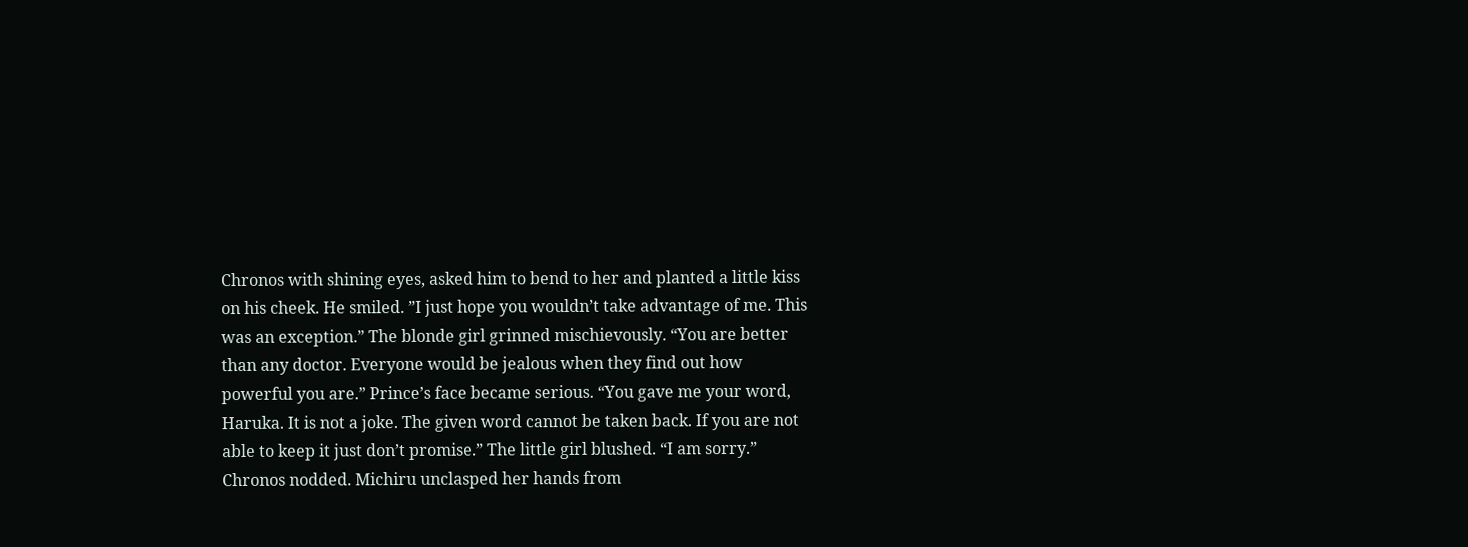Chronos with shining eyes, asked him to bend to her and planted a little kiss on his cheek. He smiled. ”I just hope you wouldn’t take advantage of me. This was an exception.” The blonde girl grinned mischievously. “You are better than any doctor. Everyone would be jealous when they find out how powerful you are.” Prince’s face became serious. “You gave me your word, Haruka. It is not a joke. The given word cannot be taken back. If you are not able to keep it just don’t promise.” The little girl blushed. “I am sorry.” Chronos nodded. Michiru unclasped her hands from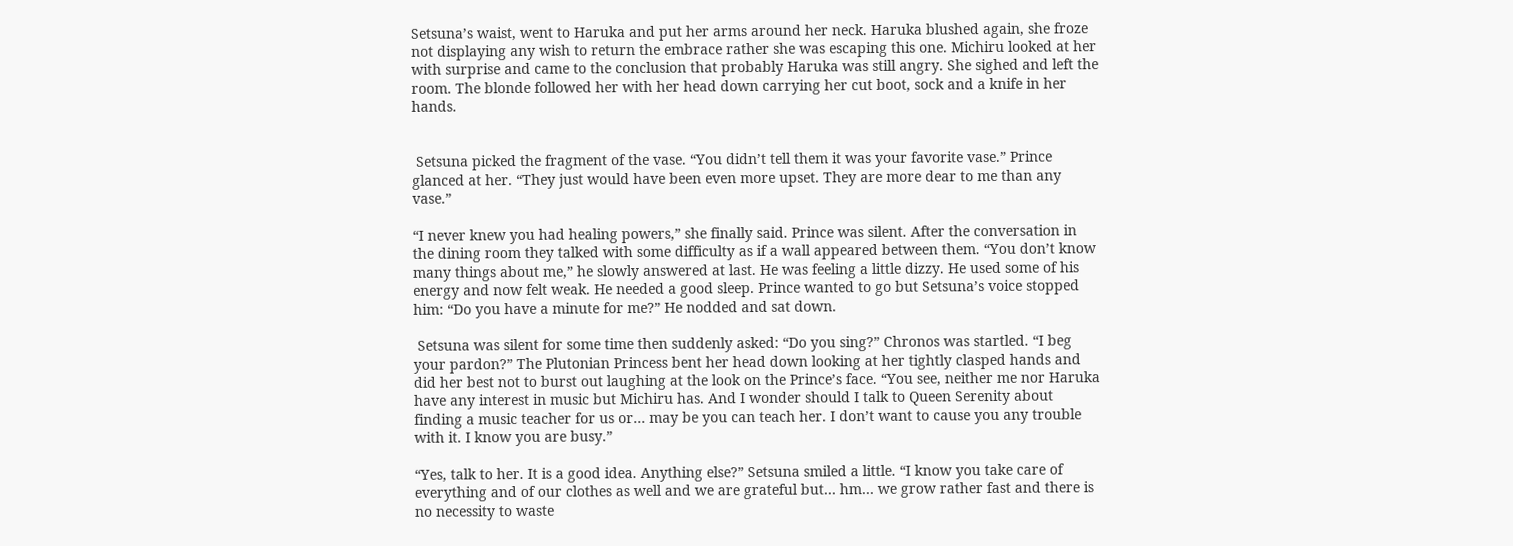Setsuna’s waist, went to Haruka and put her arms around her neck. Haruka blushed again, she froze not displaying any wish to return the embrace rather she was escaping this one. Michiru looked at her with surprise and came to the conclusion that probably Haruka was still angry. She sighed and left the room. The blonde followed her with her head down carrying her cut boot, sock and a knife in her hands.


 Setsuna picked the fragment of the vase. “You didn’t tell them it was your favorite vase.” Prince glanced at her. “They just would have been even more upset. They are more dear to me than any vase.”

“I never knew you had healing powers,” she finally said. Prince was silent. After the conversation in the dining room they talked with some difficulty as if a wall appeared between them. “You don’t know many things about me,” he slowly answered at last. He was feeling a little dizzy. He used some of his energy and now felt weak. He needed a good sleep. Prince wanted to go but Setsuna’s voice stopped him: “Do you have a minute for me?” He nodded and sat down.

 Setsuna was silent for some time then suddenly asked: “Do you sing?” Chronos was startled. “I beg your pardon?” The Plutonian Princess bent her head down looking at her tightly clasped hands and did her best not to burst out laughing at the look on the Prince’s face. “You see, neither me nor Haruka have any interest in music but Michiru has. And I wonder should I talk to Queen Serenity about finding a music teacher for us or… may be you can teach her. I don’t want to cause you any trouble with it. I know you are busy.”

“Yes, talk to her. It is a good idea. Anything else?” Setsuna smiled a little. “I know you take care of everything and of our clothes as well and we are grateful but… hm… we grow rather fast and there is no necessity to waste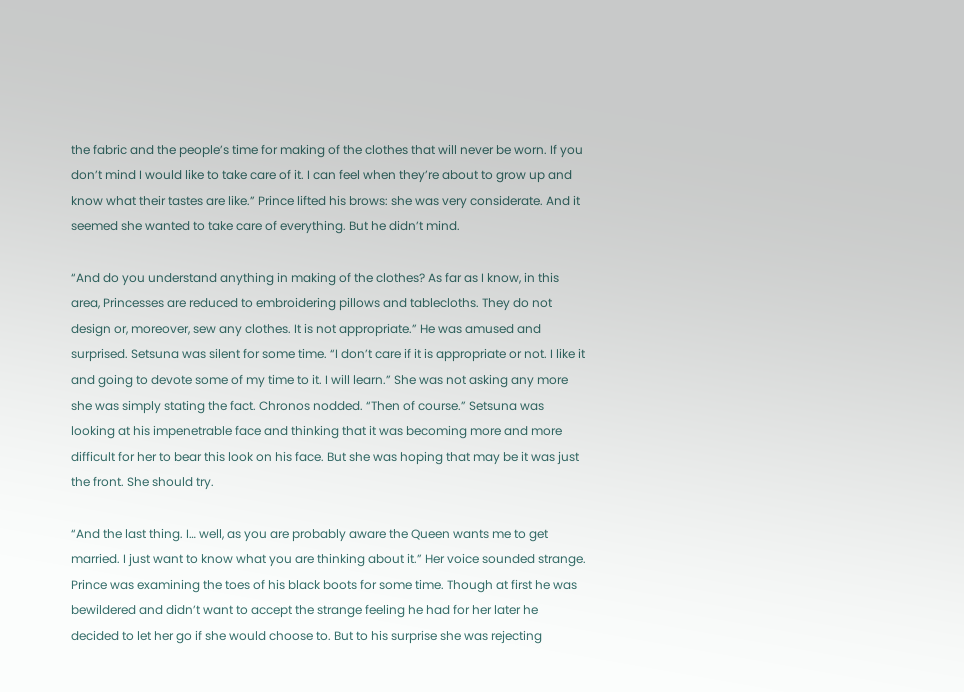the fabric and the people’s time for making of the clothes that will never be worn. If you don’t mind I would like to take care of it. I can feel when they’re about to grow up and know what their tastes are like.” Prince lifted his brows: she was very considerate. And it seemed she wanted to take care of everything. But he didn’t mind.

“And do you understand anything in making of the clothes? As far as I know, in this area, Princesses are reduced to embroidering pillows and tablecloths. They do not design or, moreover, sew any clothes. It is not appropriate.” He was amused and surprised. Setsuna was silent for some time. “I don’t care if it is appropriate or not. I like it and going to devote some of my time to it. I will learn.” She was not asking any more she was simply stating the fact. Chronos nodded. “Then of course.” Setsuna was looking at his impenetrable face and thinking that it was becoming more and more difficult for her to bear this look on his face. But she was hoping that may be it was just the front. She should try.

“And the last thing. I… well, as you are probably aware the Queen wants me to get married. I just want to know what you are thinking about it.” Her voice sounded strange. Prince was examining the toes of his black boots for some time. Though at first he was bewildered and didn’t want to accept the strange feeling he had for her later he decided to let her go if she would choose to. But to his surprise she was rejecting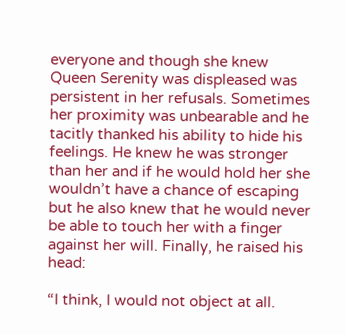everyone and though she knew Queen Serenity was displeased was persistent in her refusals. Sometimes her proximity was unbearable and he tacitly thanked his ability to hide his feelings. He knew he was stronger than her and if he would hold her she wouldn’t have a chance of escaping but he also knew that he would never be able to touch her with a finger against her will. Finally, he raised his head:

“I think, I would not object at all.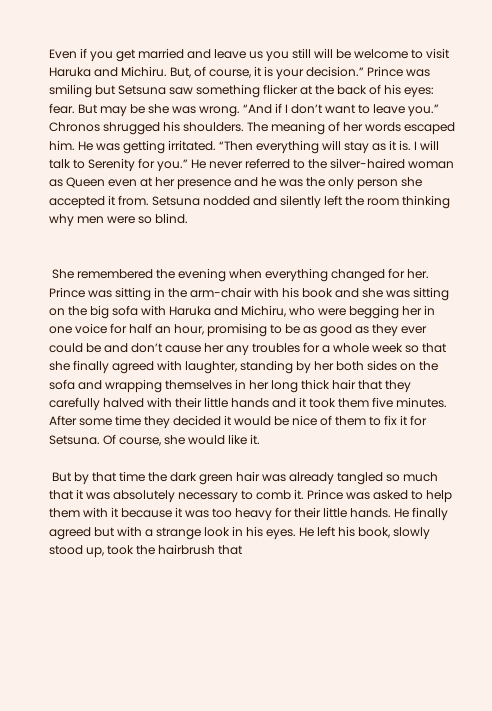Even if you get married and leave us you still will be welcome to visit Haruka and Michiru. But, of course, it is your decision.” Prince was smiling but Setsuna saw something flicker at the back of his eyes: fear. But may be she was wrong. “And if I don’t want to leave you.” Chronos shrugged his shoulders. The meaning of her words escaped him. He was getting irritated. “Then everything will stay as it is. I will talk to Serenity for you.” He never referred to the silver-haired woman as Queen even at her presence and he was the only person she accepted it from. Setsuna nodded and silently left the room thinking why men were so blind.


 She remembered the evening when everything changed for her. Prince was sitting in the arm-chair with his book and she was sitting on the big sofa with Haruka and Michiru, who were begging her in one voice for half an hour, promising to be as good as they ever could be and don’t cause her any troubles for a whole week so that she finally agreed with laughter, standing by her both sides on the sofa and wrapping themselves in her long thick hair that they carefully halved with their little hands and it took them five minutes. After some time they decided it would be nice of them to fix it for Setsuna. Of course, she would like it.

 But by that time the dark green hair was already tangled so much that it was absolutely necessary to comb it. Prince was asked to help them with it because it was too heavy for their little hands. He finally agreed but with a strange look in his eyes. He left his book, slowly stood up, took the hairbrush that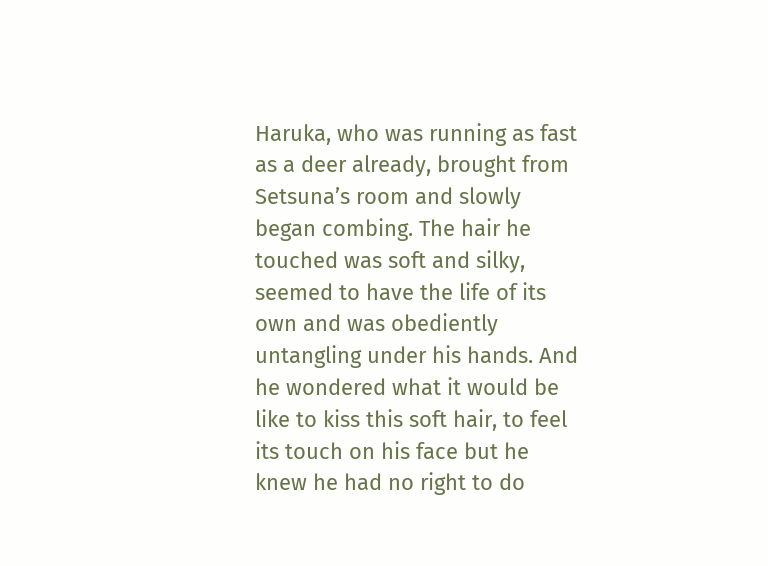Haruka, who was running as fast as a deer already, brought from Setsuna’s room and slowly began combing. The hair he touched was soft and silky, seemed to have the life of its own and was obediently untangling under his hands. And he wondered what it would be like to kiss this soft hair, to feel its touch on his face but he knew he had no right to do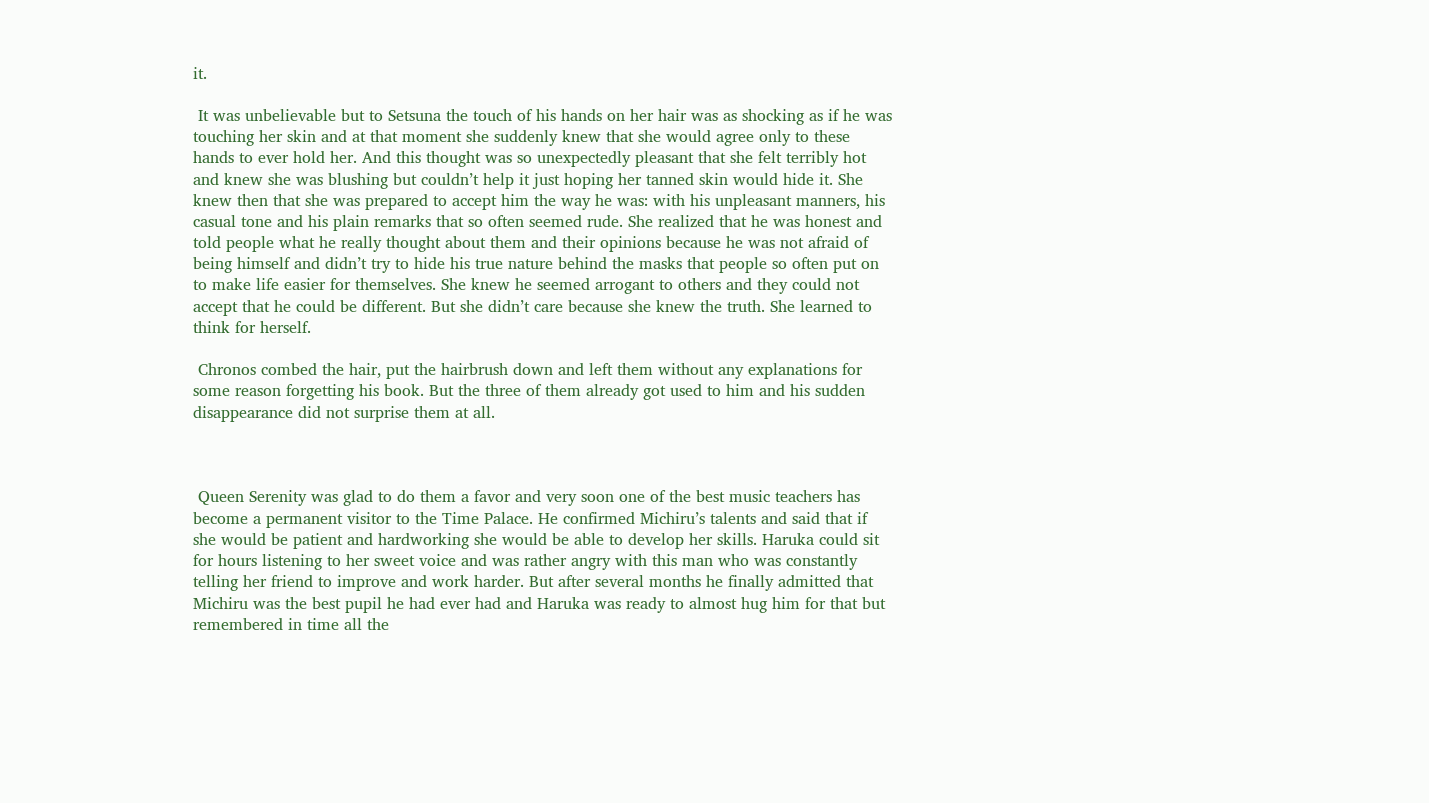it.

 It was unbelievable but to Setsuna the touch of his hands on her hair was as shocking as if he was touching her skin and at that moment she suddenly knew that she would agree only to these hands to ever hold her. And this thought was so unexpectedly pleasant that she felt terribly hot and knew she was blushing but couldn’t help it just hoping her tanned skin would hide it. She knew then that she was prepared to accept him the way he was: with his unpleasant manners, his casual tone and his plain remarks that so often seemed rude. She realized that he was honest and told people what he really thought about them and their opinions because he was not afraid of being himself and didn’t try to hide his true nature behind the masks that people so often put on to make life easier for themselves. She knew he seemed arrogant to others and they could not accept that he could be different. But she didn’t care because she knew the truth. She learned to think for herself.

 Chronos combed the hair, put the hairbrush down and left them without any explanations for some reason forgetting his book. But the three of them already got used to him and his sudden disappearance did not surprise them at all.



 Queen Serenity was glad to do them a favor and very soon one of the best music teachers has become a permanent visitor to the Time Palace. He confirmed Michiru’s talents and said that if she would be patient and hardworking she would be able to develop her skills. Haruka could sit for hours listening to her sweet voice and was rather angry with this man who was constantly telling her friend to improve and work harder. But after several months he finally admitted that Michiru was the best pupil he had ever had and Haruka was ready to almost hug him for that but remembered in time all the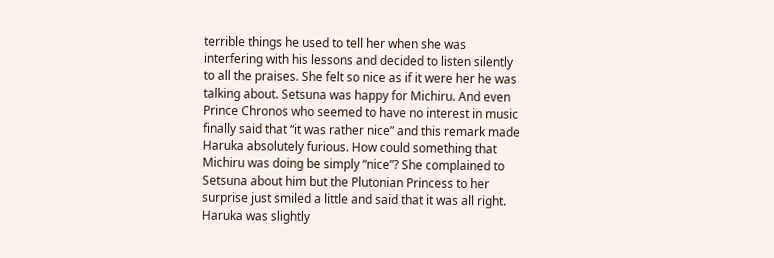terrible things he used to tell her when she was interfering with his lessons and decided to listen silently to all the praises. She felt so nice as if it were her he was talking about. Setsuna was happy for Michiru. And even Prince Chronos who seemed to have no interest in music finally said that “it was rather nice” and this remark made Haruka absolutely furious. How could something that Michiru was doing be simply “nice”? She complained to Setsuna about him but the Plutonian Princess to her surprise just smiled a little and said that it was all right. Haruka was slightly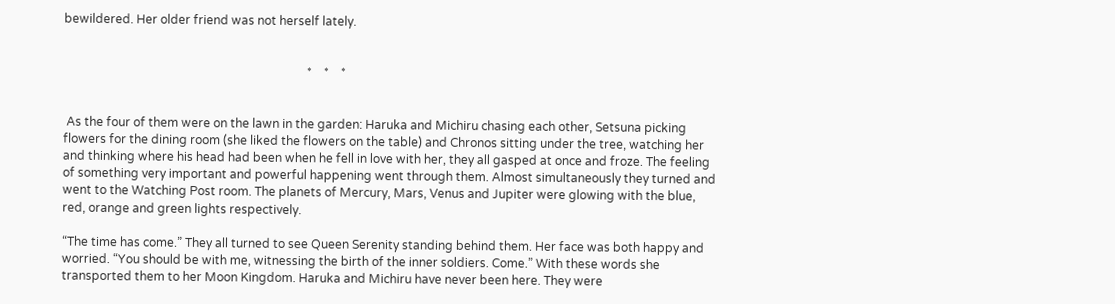bewildered. Her older friend was not herself lately.


                                                                                 *    *    *


 As the four of them were on the lawn in the garden: Haruka and Michiru chasing each other, Setsuna picking flowers for the dining room (she liked the flowers on the table) and Chronos sitting under the tree, watching her and thinking where his head had been when he fell in love with her, they all gasped at once and froze. The feeling of something very important and powerful happening went through them. Almost simultaneously they turned and went to the Watching Post room. The planets of Mercury, Mars, Venus and Jupiter were glowing with the blue, red, orange and green lights respectively.

“The time has come.” They all turned to see Queen Serenity standing behind them. Her face was both happy and worried. “You should be with me, witnessing the birth of the inner soldiers. Come.” With these words she transported them to her Moon Kingdom. Haruka and Michiru have never been here. They were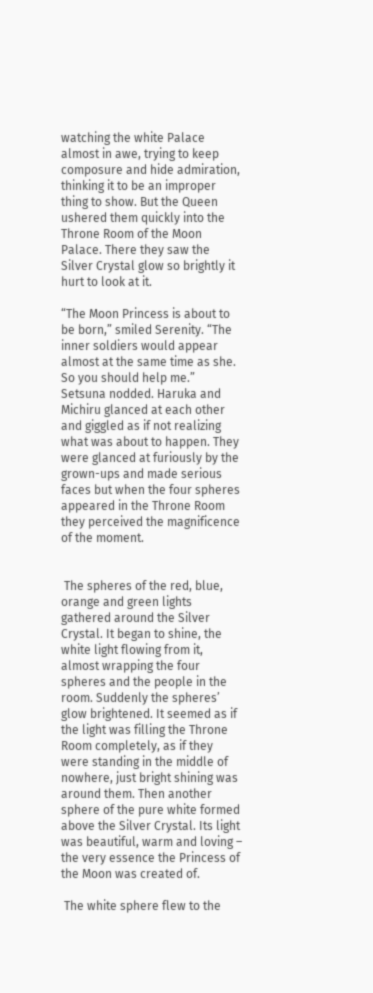watching the white Palace almost in awe, trying to keep composure and hide admiration, thinking it to be an improper thing to show. But the Queen ushered them quickly into the Throne Room of the Moon Palace. There they saw the Silver Crystal glow so brightly it hurt to look at it.

“The Moon Princess is about to be born,” smiled Serenity. “The inner soldiers would appear almost at the same time as she. So you should help me.” Setsuna nodded. Haruka and Michiru glanced at each other and giggled as if not realizing what was about to happen. They were glanced at furiously by the grown-ups and made serious faces but when the four spheres appeared in the Throne Room they perceived the magnificence of the moment.


 The spheres of the red, blue, orange and green lights gathered around the Silver Crystal. It began to shine, the white light flowing from it, almost wrapping the four spheres and the people in the room. Suddenly the spheres’ glow brightened. It seemed as if the light was filling the Throne Room completely, as if they were standing in the middle of nowhere, just bright shining was around them. Then another sphere of the pure white formed above the Silver Crystal. Its light was beautiful, warm and loving – the very essence the Princess of the Moon was created of.

 The white sphere flew to the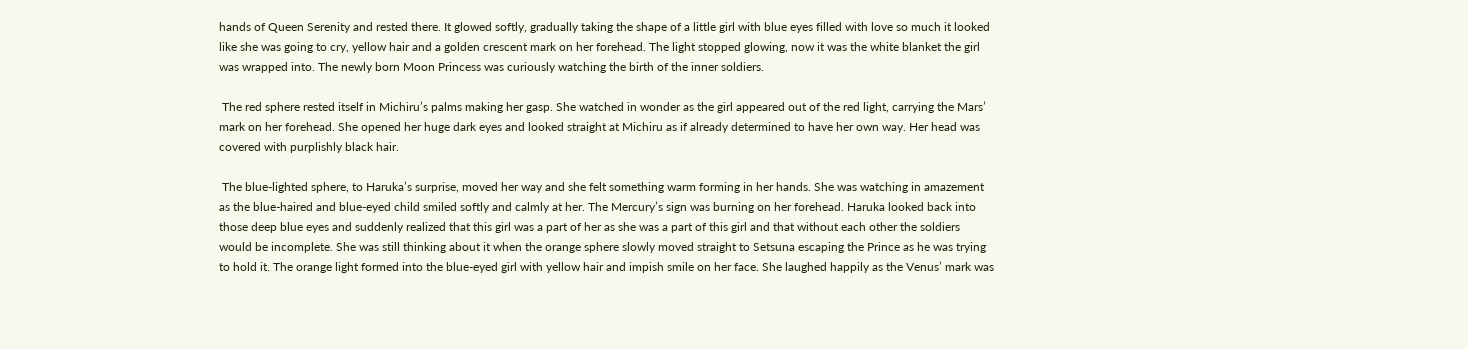hands of Queen Serenity and rested there. It glowed softly, gradually taking the shape of a little girl with blue eyes filled with love so much it looked like she was going to cry, yellow hair and a golden crescent mark on her forehead. The light stopped glowing, now it was the white blanket the girl was wrapped into. The newly born Moon Princess was curiously watching the birth of the inner soldiers.

 The red sphere rested itself in Michiru’s palms making her gasp. She watched in wonder as the girl appeared out of the red light, carrying the Mars’ mark on her forehead. She opened her huge dark eyes and looked straight at Michiru as if already determined to have her own way. Her head was covered with purplishly black hair.

 The blue-lighted sphere, to Haruka’s surprise, moved her way and she felt something warm forming in her hands. She was watching in amazement as the blue-haired and blue-eyed child smiled softly and calmly at her. The Mercury’s sign was burning on her forehead. Haruka looked back into those deep blue eyes and suddenly realized that this girl was a part of her as she was a part of this girl and that without each other the soldiers would be incomplete. She was still thinking about it when the orange sphere slowly moved straight to Setsuna escaping the Prince as he was trying to hold it. The orange light formed into the blue-eyed girl with yellow hair and impish smile on her face. She laughed happily as the Venus’ mark was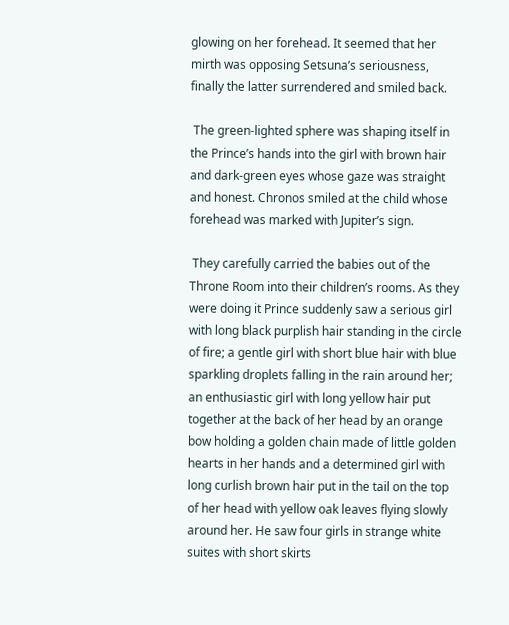glowing on her forehead. It seemed that her mirth was opposing Setsuna’s seriousness, finally the latter surrendered and smiled back.

 The green-lighted sphere was shaping itself in the Prince’s hands into the girl with brown hair and dark-green eyes whose gaze was straight and honest. Chronos smiled at the child whose forehead was marked with Jupiter’s sign.

 They carefully carried the babies out of the Throne Room into their children’s rooms. As they were doing it Prince suddenly saw a serious girl with long black purplish hair standing in the circle of fire; a gentle girl with short blue hair with blue sparkling droplets falling in the rain around her; an enthusiastic girl with long yellow hair put together at the back of her head by an orange bow holding a golden chain made of little golden hearts in her hands and a determined girl with long curlish brown hair put in the tail on the top of her head with yellow oak leaves flying slowly around her. He saw four girls in strange white suites with short skirts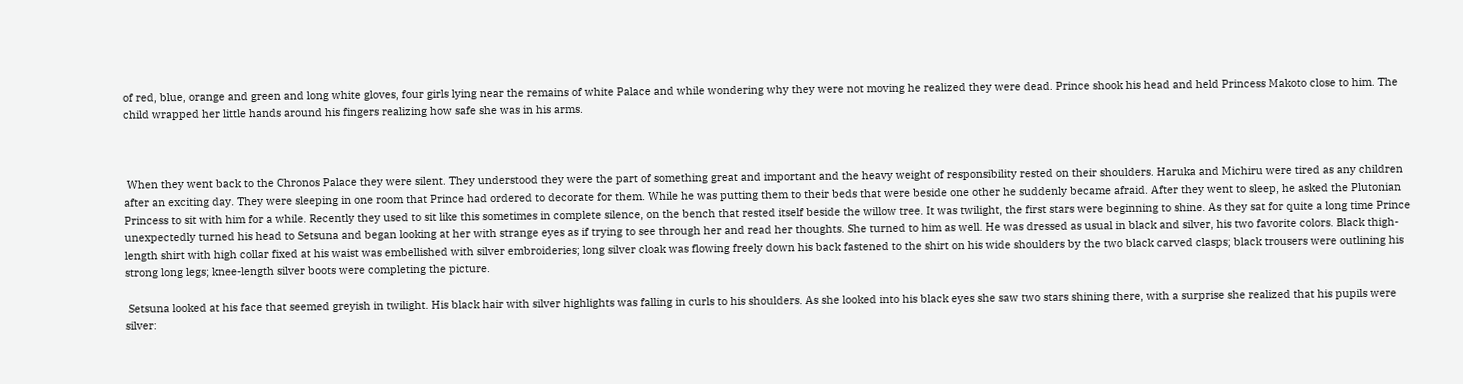of red, blue, orange and green and long white gloves, four girls lying near the remains of white Palace and while wondering why they were not moving he realized they were dead. Prince shook his head and held Princess Makoto close to him. The child wrapped her little hands around his fingers realizing how safe she was in his arms.



 When they went back to the Chronos Palace they were silent. They understood they were the part of something great and important and the heavy weight of responsibility rested on their shoulders. Haruka and Michiru were tired as any children after an exciting day. They were sleeping in one room that Prince had ordered to decorate for them. While he was putting them to their beds that were beside one other he suddenly became afraid. After they went to sleep, he asked the Plutonian Princess to sit with him for a while. Recently they used to sit like this sometimes in complete silence, on the bench that rested itself beside the willow tree. It was twilight, the first stars were beginning to shine. As they sat for quite a long time Prince unexpectedly turned his head to Setsuna and began looking at her with strange eyes as if trying to see through her and read her thoughts. She turned to him as well. He was dressed as usual in black and silver, his two favorite colors. Black thigh-length shirt with high collar fixed at his waist was embellished with silver embroideries; long silver cloak was flowing freely down his back fastened to the shirt on his wide shoulders by the two black carved clasps; black trousers were outlining his strong long legs; knee-length silver boots were completing the picture.

 Setsuna looked at his face that seemed greyish in twilight. His black hair with silver highlights was falling in curls to his shoulders. As she looked into his black eyes she saw two stars shining there, with a surprise she realized that his pupils were silver: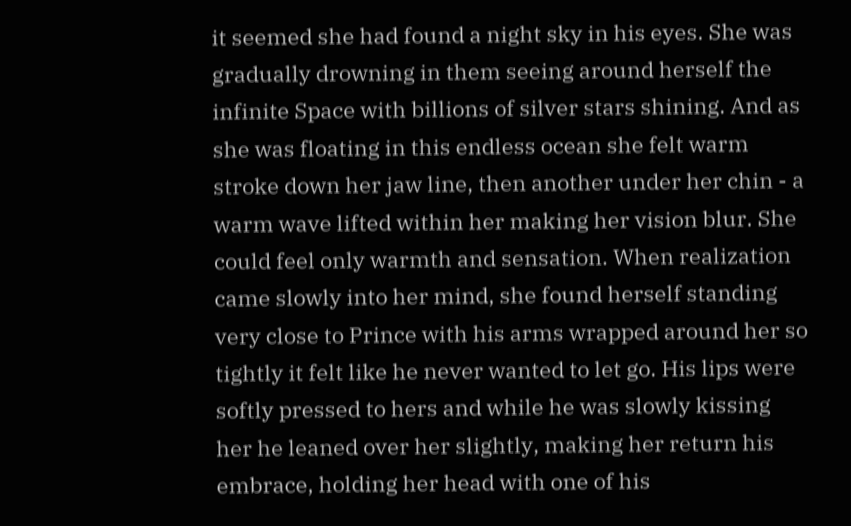it seemed she had found a night sky in his eyes. She was gradually drowning in them seeing around herself the infinite Space with billions of silver stars shining. And as she was floating in this endless ocean she felt warm stroke down her jaw line, then another under her chin - a warm wave lifted within her making her vision blur. She could feel only warmth and sensation. When realization came slowly into her mind, she found herself standing very close to Prince with his arms wrapped around her so tightly it felt like he never wanted to let go. His lips were softly pressed to hers and while he was slowly kissing her he leaned over her slightly, making her return his embrace, holding her head with one of his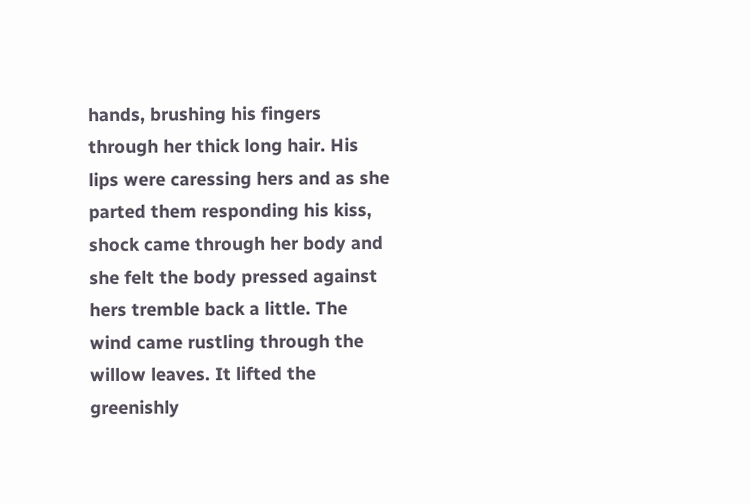hands, brushing his fingers through her thick long hair. His lips were caressing hers and as she parted them responding his kiss, shock came through her body and she felt the body pressed against hers tremble back a little. The wind came rustling through the willow leaves. It lifted the greenishly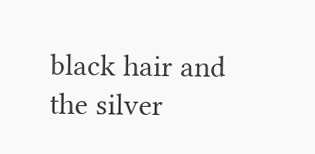black hair and the silver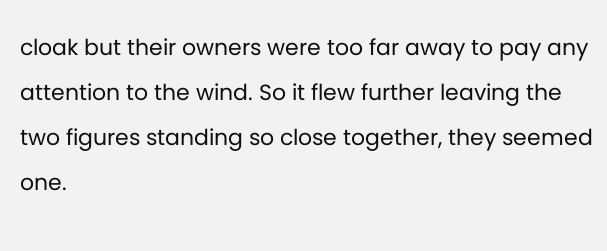cloak but their owners were too far away to pay any attention to the wind. So it flew further leaving the two figures standing so close together, they seemed one.